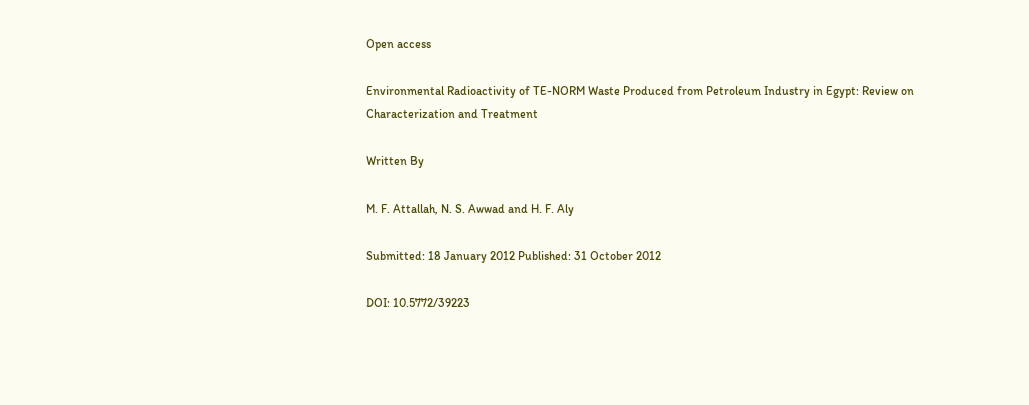Open access

Environmental Radioactivity of TE-NORM Waste Produced from Petroleum Industry in Egypt: Review on Characterization and Treatment

Written By

M. F. Attallah, N. S. Awwad and H. F. Aly

Submitted: 18 January 2012 Published: 31 October 2012

DOI: 10.5772/39223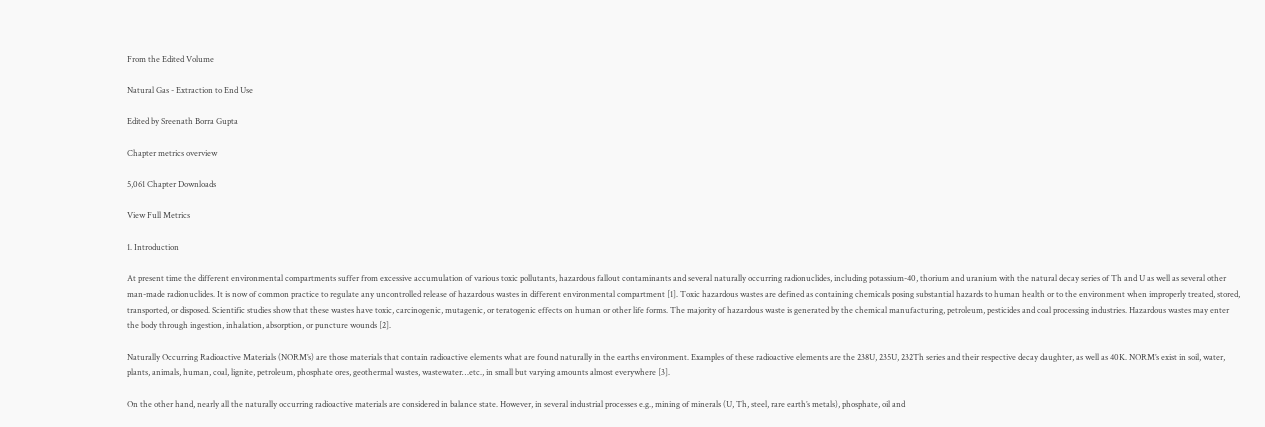From the Edited Volume

Natural Gas - Extraction to End Use

Edited by Sreenath Borra Gupta

Chapter metrics overview

5,061 Chapter Downloads

View Full Metrics

1. Introduction

At present time the different environmental compartments suffer from excessive accumulation of various toxic pollutants, hazardous fallout contaminants and several naturally occurring radionuclides, including potassium-40, thorium and uranium with the natural decay series of Th and U as well as several other man-made radionuclides. It is now of common practice to regulate any uncontrolled release of hazardous wastes in different environmental compartment [1]. Toxic hazardous wastes are defined as containing chemicals posing substantial hazards to human health or to the environment when improperly treated, stored, transported, or disposed. Scientific studies show that these wastes have toxic, carcinogenic, mutagenic, or teratogenic effects on human or other life forms. The majority of hazardous waste is generated by the chemical manufacturing, petroleum, pesticides and coal processing industries. Hazardous wastes may enter the body through ingestion, inhalation, absorption, or puncture wounds [2].

Naturally Occurring Radioactive Materials (NORM’s) are those materials that contain radioactive elements what are found naturally in the earths environment. Examples of these radioactive elements are the 238U, 235U, 232Th series and their respective decay daughter, as well as 40K. NORM’s exist in soil, water, plants, animals, human, coal, lignite, petroleum, phosphate ores, geothermal wastes, wastewater…etc., in small but varying amounts almost everywhere [3].

On the other hand, nearly all the naturally occurring radioactive materials are considered in balance state. However, in several industrial processes e.g., mining of minerals (U, Th, steel, rare earth’s metals), phosphate, oil and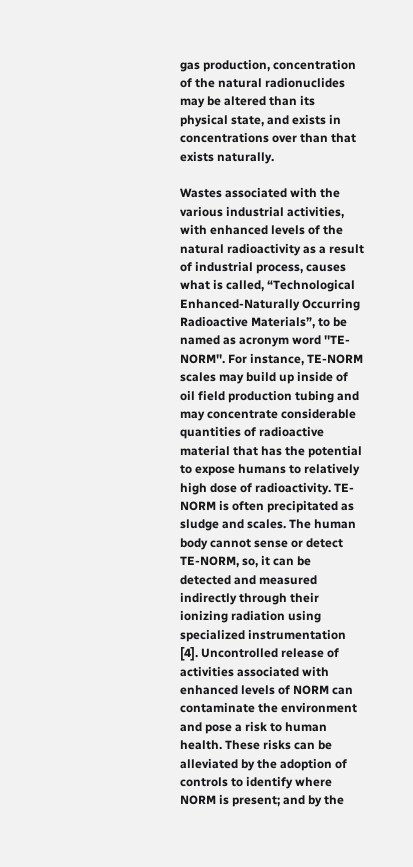gas production, concentration of the natural radionuclides may be altered than its physical state, and exists in concentrations over than that exists naturally.

Wastes associated with the various industrial activities, with enhanced levels of the natural radioactivity as a result of industrial process, causes what is called, “Technological Enhanced-Naturally Occurring Radioactive Materials”, to be named as acronym word ''TE-NORM''. For instance, TE-NORM scales may build up inside of oil field production tubing and may concentrate considerable quantities of radioactive material that has the potential to expose humans to relatively high dose of radioactivity. TE-NORM is often precipitated as sludge and scales. The human body cannot sense or detect TE-NORM, so, it can be detected and measured indirectly through their ionizing radiation using specialized instrumentation [4]. Uncontrolled release of activities associated with enhanced levels of NORM can contaminate the environment and pose a risk to human health. These risks can be alleviated by the adoption of controls to identify where NORM is present; and by the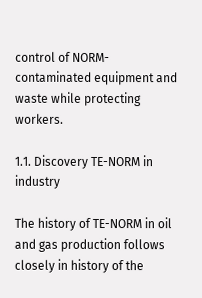control of NORM-contaminated equipment and waste while protecting workers.

1.1. Discovery TE-NORM in industry

The history of TE-NORM in oil and gas production follows closely in history of the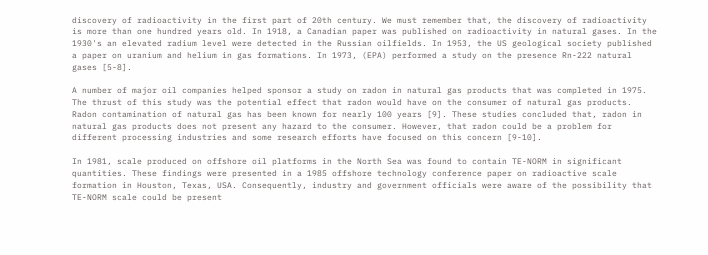discovery of radioactivity in the first part of 20th century. We must remember that, the discovery of radioactivity is more than one hundred years old. In 1918, a Canadian paper was published on radioactivity in natural gases. In the 1930's an elevated radium level were detected in the Russian oilfields. In 1953, the US geological society published a paper on uranium and helium in gas formations. In 1973, (EPA) performed a study on the presence Rn-222 natural gases [5-8].

A number of major oil companies helped sponsor a study on radon in natural gas products that was completed in 1975. The thrust of this study was the potential effect that radon would have on the consumer of natural gas products. Radon contamination of natural gas has been known for nearly 100 years [9]. These studies concluded that, radon in natural gas products does not present any hazard to the consumer. However, that radon could be a problem for different processing industries and some research efforts have focused on this concern [9-10].

In 1981, scale produced on offshore oil platforms in the North Sea was found to contain TE-NORM in significant quantities. These findings were presented in a 1985 offshore technology conference paper on radioactive scale formation in Houston, Texas, USA. Consequently, industry and government officials were aware of the possibility that TE-NORM scale could be present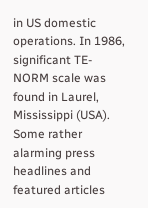in US domestic operations. In 1986, significant TE-NORM scale was found in Laurel, Mississippi (USA). Some rather alarming press headlines and featured articles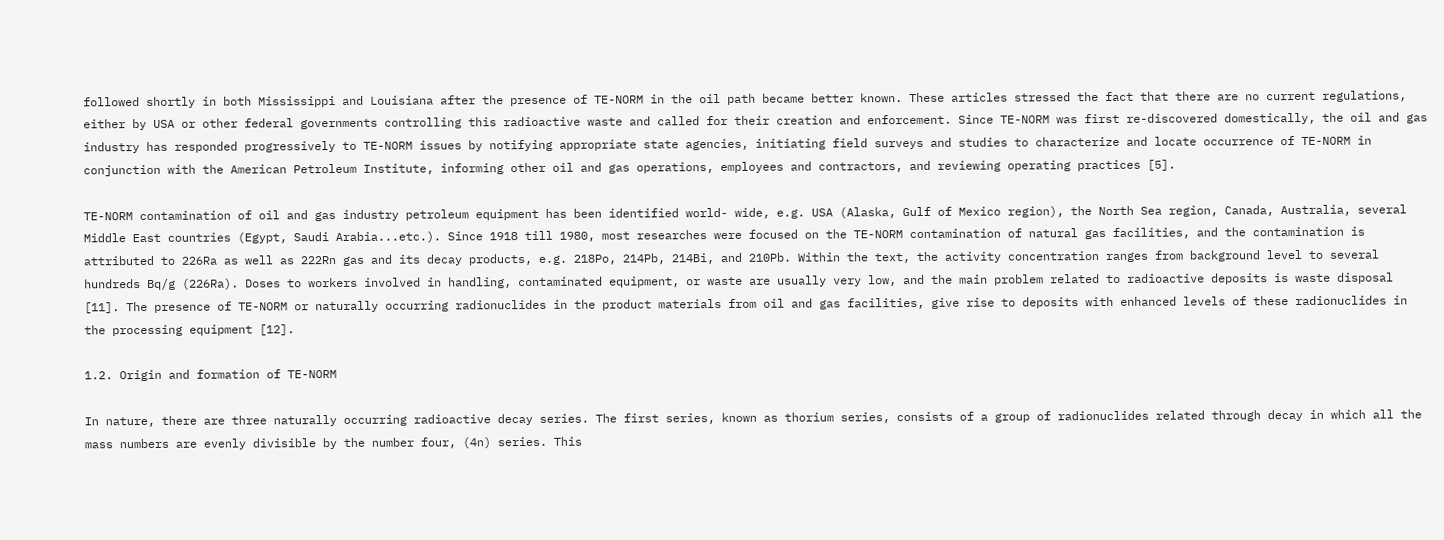followed shortly in both Mississippi and Louisiana after the presence of TE-NORM in the oil path became better known. These articles stressed the fact that there are no current regulations, either by USA or other federal governments controlling this radioactive waste and called for their creation and enforcement. Since TE-NORM was first re-discovered domestically, the oil and gas industry has responded progressively to TE-NORM issues by notifying appropriate state agencies, initiating field surveys and studies to characterize and locate occurrence of TE-NORM in conjunction with the American Petroleum Institute, informing other oil and gas operations, employees and contractors, and reviewing operating practices [5].

TE-NORM contamination of oil and gas industry petroleum equipment has been identified world- wide, e.g. USA (Alaska, Gulf of Mexico region), the North Sea region, Canada, Australia, several Middle East countries (Egypt, Saudi Arabia...etc.). Since 1918 till 1980, most researches were focused on the TE-NORM contamination of natural gas facilities, and the contamination is attributed to 226Ra as well as 222Rn gas and its decay products, e.g. 218Po, 214Pb, 214Bi, and 210Pb. Within the text, the activity concentration ranges from background level to several hundreds Bq/g (226Ra). Doses to workers involved in handling, contaminated equipment, or waste are usually very low, and the main problem related to radioactive deposits is waste disposal [11]. The presence of TE-NORM or naturally occurring radionuclides in the product materials from oil and gas facilities, give rise to deposits with enhanced levels of these radionuclides in the processing equipment [12].

1.2. Origin and formation of TE-NORM

In nature, there are three naturally occurring radioactive decay series. The first series, known as thorium series, consists of a group of radionuclides related through decay in which all the mass numbers are evenly divisible by the number four, (4n) series. This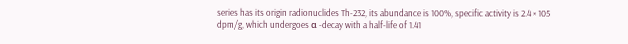series has its origin radionuclides Th-232, its abundance is 100%, specific activity is 2.4 × 105 dpm/g, which undergoes α -decay with a half-life of 1.41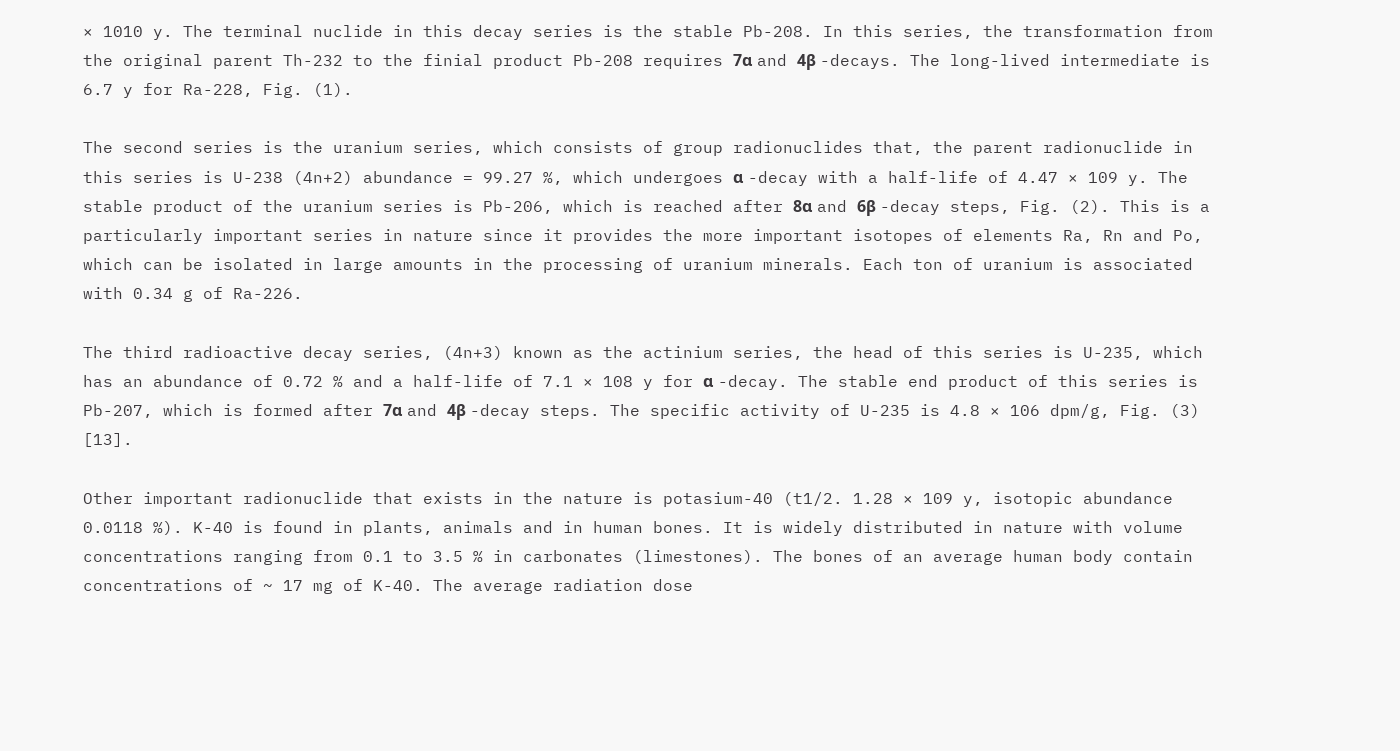× 1010 y. The terminal nuclide in this decay series is the stable Pb-208. In this series, the transformation from the original parent Th-232 to the finial product Pb-208 requires 7α and 4β -decays. The long-lived intermediate is 6.7 y for Ra-228, Fig. (1).

The second series is the uranium series, which consists of group radionuclides that, the parent radionuclide in this series is U-238 (4n+2) abundance = 99.27 %, which undergoes α -decay with a half-life of 4.47 × 109 y. The stable product of the uranium series is Pb-206, which is reached after 8α and 6β -decay steps, Fig. (2). This is a particularly important series in nature since it provides the more important isotopes of elements Ra, Rn and Po, which can be isolated in large amounts in the processing of uranium minerals. Each ton of uranium is associated with 0.34 g of Ra-226.

The third radioactive decay series, (4n+3) known as the actinium series, the head of this series is U-235, which has an abundance of 0.72 % and a half-life of 7.1 × 108 y for α -decay. The stable end product of this series is Pb-207, which is formed after 7α and 4β -decay steps. The specific activity of U-235 is 4.8 × 106 dpm/g, Fig. (3) [13].

Other important radionuclide that exists in the nature is potasium-40 (t1/2. 1.28 × 109 y, isotopic abundance 0.0118 %). K-40 is found in plants, animals and in human bones. It is widely distributed in nature with volume concentrations ranging from 0.1 to 3.5 % in carbonates (limestones). The bones of an average human body contain concentrations of ~ 17 mg of K-40. The average radiation dose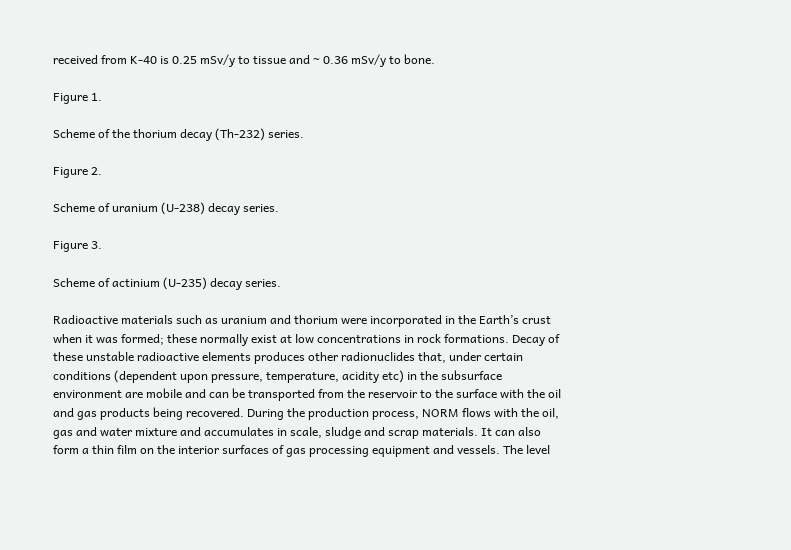received from K-40 is 0.25 mSv/y to tissue and ~ 0.36 mSv/y to bone.

Figure 1.

Scheme of the thorium decay (Th-232) series.

Figure 2.

Scheme of uranium (U-238) decay series.

Figure 3.

Scheme of actinium (U-235) decay series.

Radioactive materials such as uranium and thorium were incorporated in the Earth’s crust when it was formed; these normally exist at low concentrations in rock formations. Decay of these unstable radioactive elements produces other radionuclides that, under certain conditions (dependent upon pressure, temperature, acidity etc) in the subsurface environment are mobile and can be transported from the reservoir to the surface with the oil and gas products being recovered. During the production process, NORM flows with the oil, gas and water mixture and accumulates in scale, sludge and scrap materials. It can also form a thin film on the interior surfaces of gas processing equipment and vessels. The level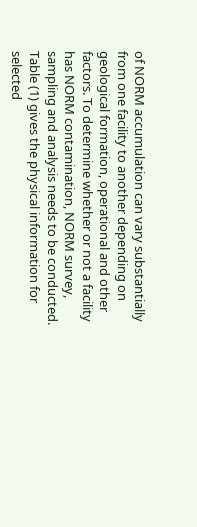of NORM accumulation can vary substantially from one facility to another depending on geological formation, operational and other factors. To determine whether or not a facility has NORM contamination, NORM survey, sampling and analysis needs to be conducted. Table (1) gives the physical information for selected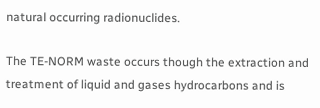natural occurring radionuclides.

The TE-NORM waste occurs though the extraction and treatment of liquid and gases hydrocarbons and is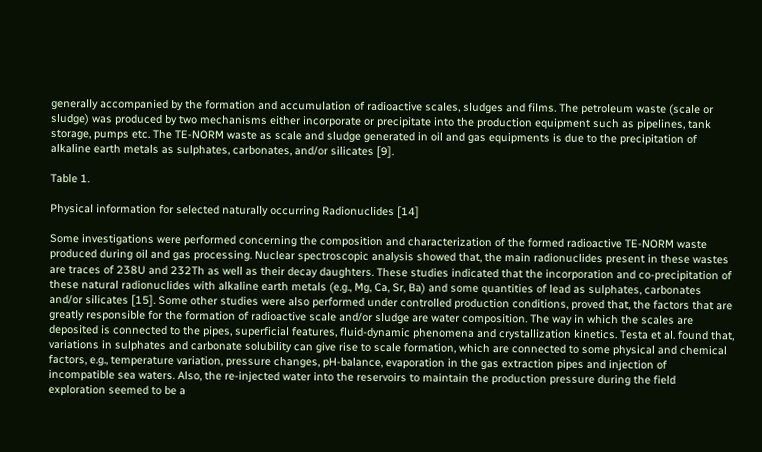generally accompanied by the formation and accumulation of radioactive scales, sludges and films. The petroleum waste (scale or sludge) was produced by two mechanisms either incorporate or precipitate into the production equipment such as pipelines, tank storage, pumps etc. The TE-NORM waste as scale and sludge generated in oil and gas equipments is due to the precipitation of alkaline earth metals as sulphates, carbonates, and/or silicates [9].

Table 1.

Physical information for selected naturally occurring Radionuclides [14]

Some investigations were performed concerning the composition and characterization of the formed radioactive TE-NORM waste produced during oil and gas processing. Nuclear spectroscopic analysis showed that, the main radionuclides present in these wastes are traces of 238U and 232Th as well as their decay daughters. These studies indicated that the incorporation and co-precipitation of these natural radionuclides with alkaline earth metals (e.g., Mg, Ca, Sr, Ba) and some quantities of lead as sulphates, carbonates and/or silicates [15]. Some other studies were also performed under controlled production conditions, proved that, the factors that are greatly responsible for the formation of radioactive scale and/or sludge are water composition. The way in which the scales are deposited is connected to the pipes, superficial features, fluid-dynamic phenomena and crystallization kinetics. Testa et al. found that, variations in sulphates and carbonate solubility can give rise to scale formation, which are connected to some physical and chemical factors, e.g., temperature variation, pressure changes, pH-balance, evaporation in the gas extraction pipes and injection of incompatible sea waters. Also, the re-injected water into the reservoirs to maintain the production pressure during the field exploration seemed to be a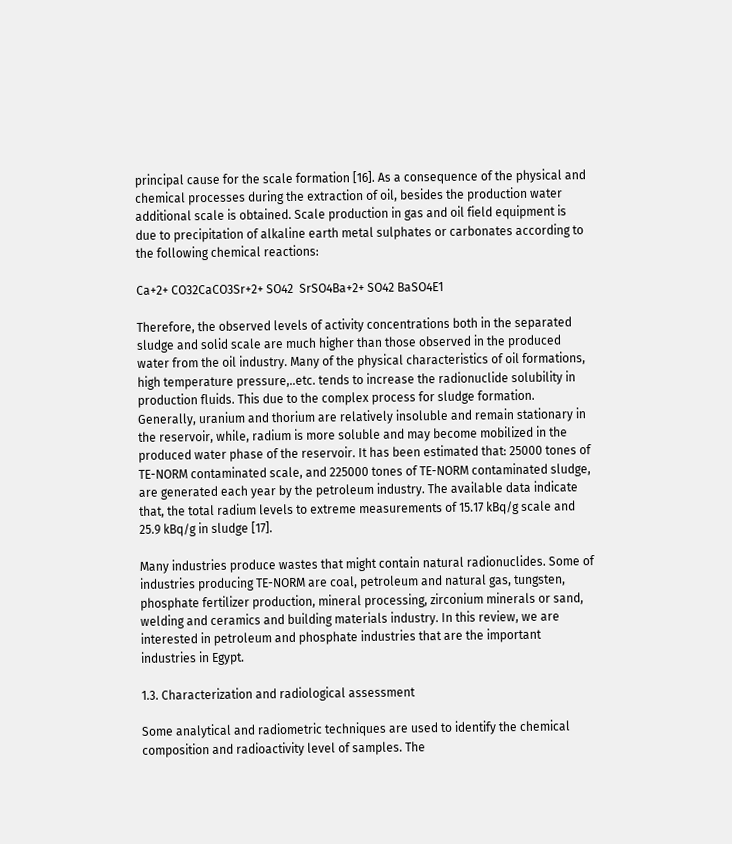principal cause for the scale formation [16]. As a consequence of the physical and chemical processes during the extraction of oil, besides the production water additional scale is obtained. Scale production in gas and oil field equipment is due to precipitation of alkaline earth metal sulphates or carbonates according to the following chemical reactions:

Ca+2+ CO32CaCO3Sr+2+ SO42  SrSO4Ba+2+ SO42 BaSO4E1

Therefore, the observed levels of activity concentrations both in the separated sludge and solid scale are much higher than those observed in the produced water from the oil industry. Many of the physical characteristics of oil formations, high temperature pressure,..etc. tends to increase the radionuclide solubility in production fluids. This due to the complex process for sludge formation. Generally, uranium and thorium are relatively insoluble and remain stationary in the reservoir, while, radium is more soluble and may become mobilized in the produced water phase of the reservoir. It has been estimated that: 25000 tones of TE-NORM contaminated scale, and 225000 tones of TE-NORM contaminated sludge, are generated each year by the petroleum industry. The available data indicate that, the total radium levels to extreme measurements of 15.17 kBq/g scale and 25.9 kBq/g in sludge [17].

Many industries produce wastes that might contain natural radionuclides. Some of industries producing TE-NORM are coal, petroleum and natural gas, tungsten, phosphate fertilizer production, mineral processing, zirconium minerals or sand, welding and ceramics and building materials industry. In this review, we are interested in petroleum and phosphate industries that are the important industries in Egypt.

1.3. Characterization and radiological assessment

Some analytical and radiometric techniques are used to identify the chemical composition and radioactivity level of samples. The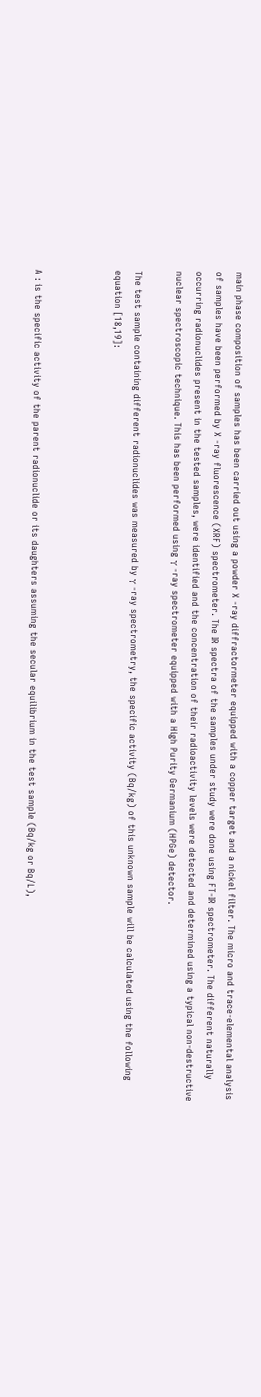main phase composition of samples has been carried out using a powder X -ray diffractormeter equipped with a copper target and a nickel filter. The micro and trace-elemental analysis of samples have been performed by X -ray fluorescence (XRF) spectrometer. The IR spectra of the samples under study were done using FT-IR spectrometer. The different naturally occurring radionuclides present in the tested samples, were identified and the concentration of their radioactivity levels were detected and determined using a typical non-destructive nuclear spectroscopic technique. This has been performed using γ -ray spectrometer equipped with a High Purity Germanium (HPGe) detector.

The test sample containing different radionuclides was measured by γ -ray spectrometry, the specific activity (Bq/kg) of this unknown sample will be calculated using the following equation [18,19]:



A : is the specific activity of the parent radionuclide or its daughters assuming the secular equilibrium in the test sample (Bq/kg or Bq/L),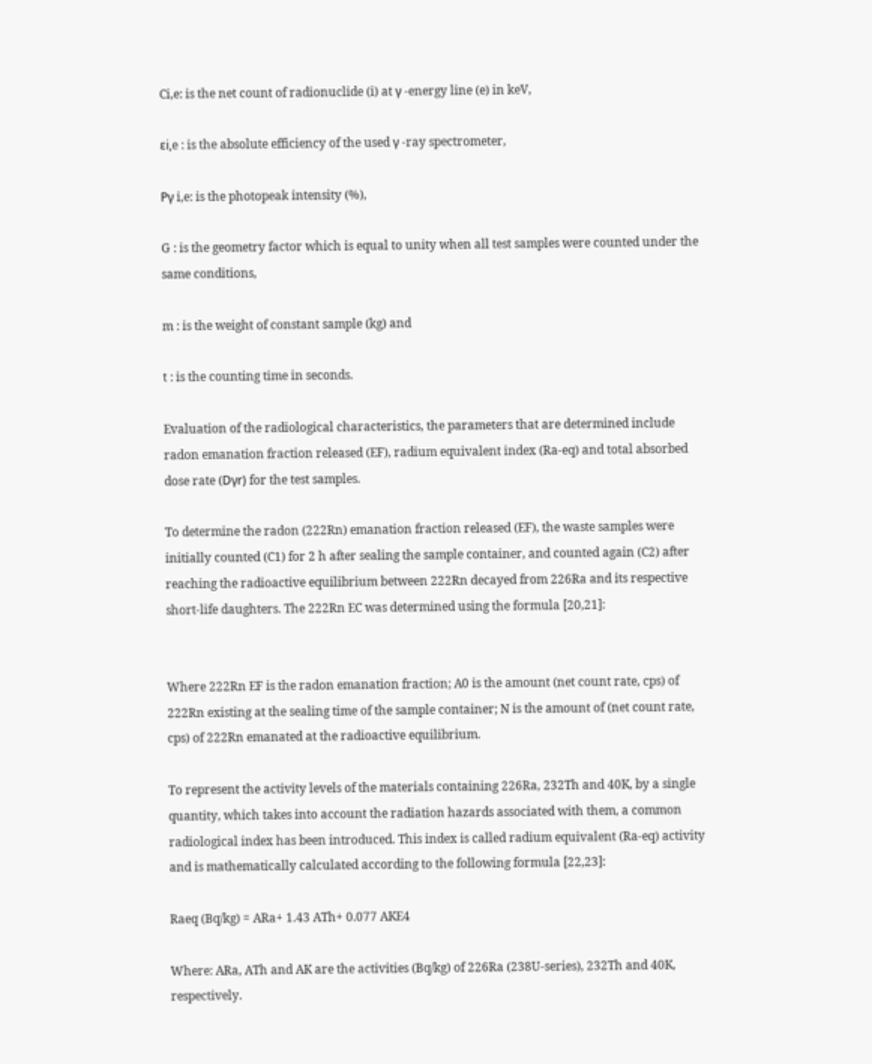Ci,e: is the net count of radionuclide (i) at γ -energy line (e) in keV,

εi,e : is the absolute efficiency of the used γ -ray spectrometer,

Pγ i,e: is the photopeak intensity (%),

G : is the geometry factor which is equal to unity when all test samples were counted under the same conditions,

m : is the weight of constant sample (kg) and

t : is the counting time in seconds.

Evaluation of the radiological characteristics, the parameters that are determined include radon emanation fraction released (EF), radium equivalent index (Ra-eq) and total absorbed dose rate (Dγr) for the test samples.

To determine the radon (222Rn) emanation fraction released (EF), the waste samples were initially counted (C1) for 2 h after sealing the sample container, and counted again (C2) after reaching the radioactive equilibrium between 222Rn decayed from 226Ra and its respective short-life daughters. The 222Rn EC was determined using the formula [20,21]:


Where 222Rn EF is the radon emanation fraction; A0 is the amount (net count rate, cps) of 222Rn existing at the sealing time of the sample container; N is the amount of (net count rate, cps) of 222Rn emanated at the radioactive equilibrium.

To represent the activity levels of the materials containing 226Ra, 232Th and 40K, by a single quantity, which takes into account the radiation hazards associated with them, a common radiological index has been introduced. This index is called radium equivalent (Ra-eq) activity and is mathematically calculated according to the following formula [22,23]:

Raeq (Bq/kg) = ARa+ 1.43 ATh+ 0.077 AKE4

Where: ARa, ATh and AK are the activities (Bq/kg) of 226Ra (238U-series), 232Th and 40K, respectively.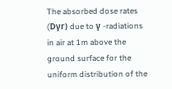The absorbed dose rates (Dγr) due to γ -radiations in air at 1m above the ground surface for the uniform distribution of the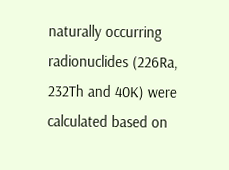naturally occurring radionuclides (226Ra, 232Th and 40K) were calculated based on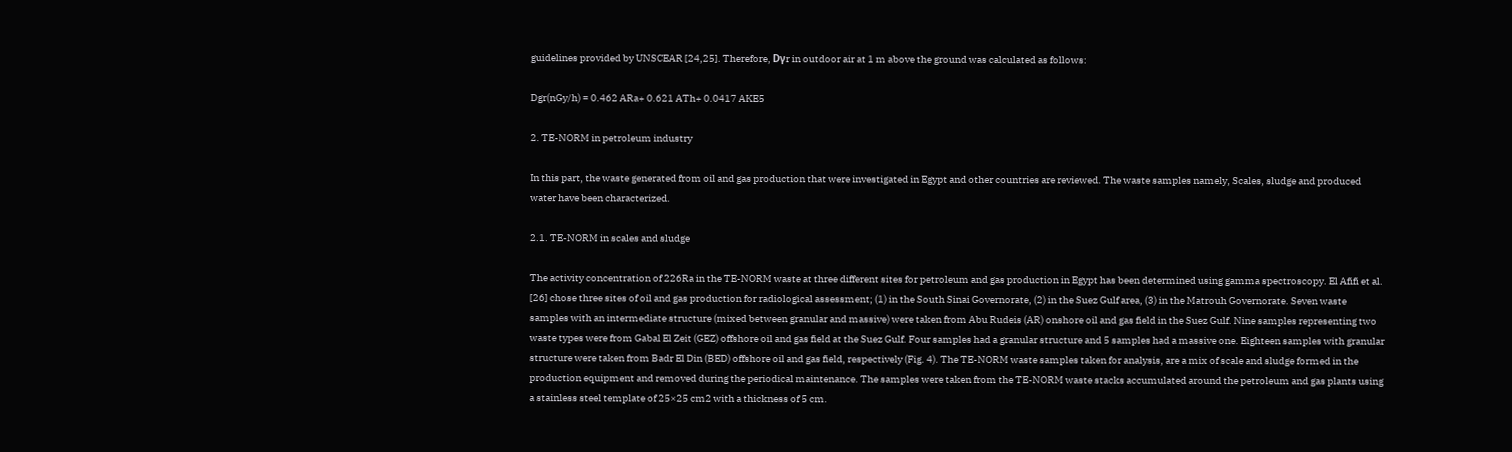guidelines provided by UNSCEAR [24,25]. Therefore, Dγr in outdoor air at 1 m above the ground was calculated as follows:

Dgr(nGy/h) = 0.462 ARa+ 0.621 ATh+ 0.0417 AKE5

2. TE-NORM in petroleum industry

In this part, the waste generated from oil and gas production that were investigated in Egypt and other countries are reviewed. The waste samples namely, Scales, sludge and produced water have been characterized.

2.1. TE-NORM in scales and sludge

The activity concentration of 226Ra in the TE-NORM waste at three different sites for petroleum and gas production in Egypt has been determined using gamma spectroscopy. El Afifi et al. [26] chose three sites of oil and gas production for radiological assessment; (1) in the South Sinai Governorate, (2) in the Suez Gulf area, (3) in the Matrouh Governorate. Seven waste samples with an intermediate structure (mixed between granular and massive) were taken from Abu Rudeis (AR) onshore oil and gas field in the Suez Gulf. Nine samples representing two waste types were from Gabal El Zeit (GEZ) offshore oil and gas field at the Suez Gulf. Four samples had a granular structure and 5 samples had a massive one. Eighteen samples with granular structure were taken from Badr El Din (BED) offshore oil and gas field, respectively (Fig. 4). The TE-NORM waste samples taken for analysis, are a mix of scale and sludge formed in the production equipment and removed during the periodical maintenance. The samples were taken from the TE-NORM waste stacks accumulated around the petroleum and gas plants using a stainless steel template of 25×25 cm2 with a thickness of 5 cm.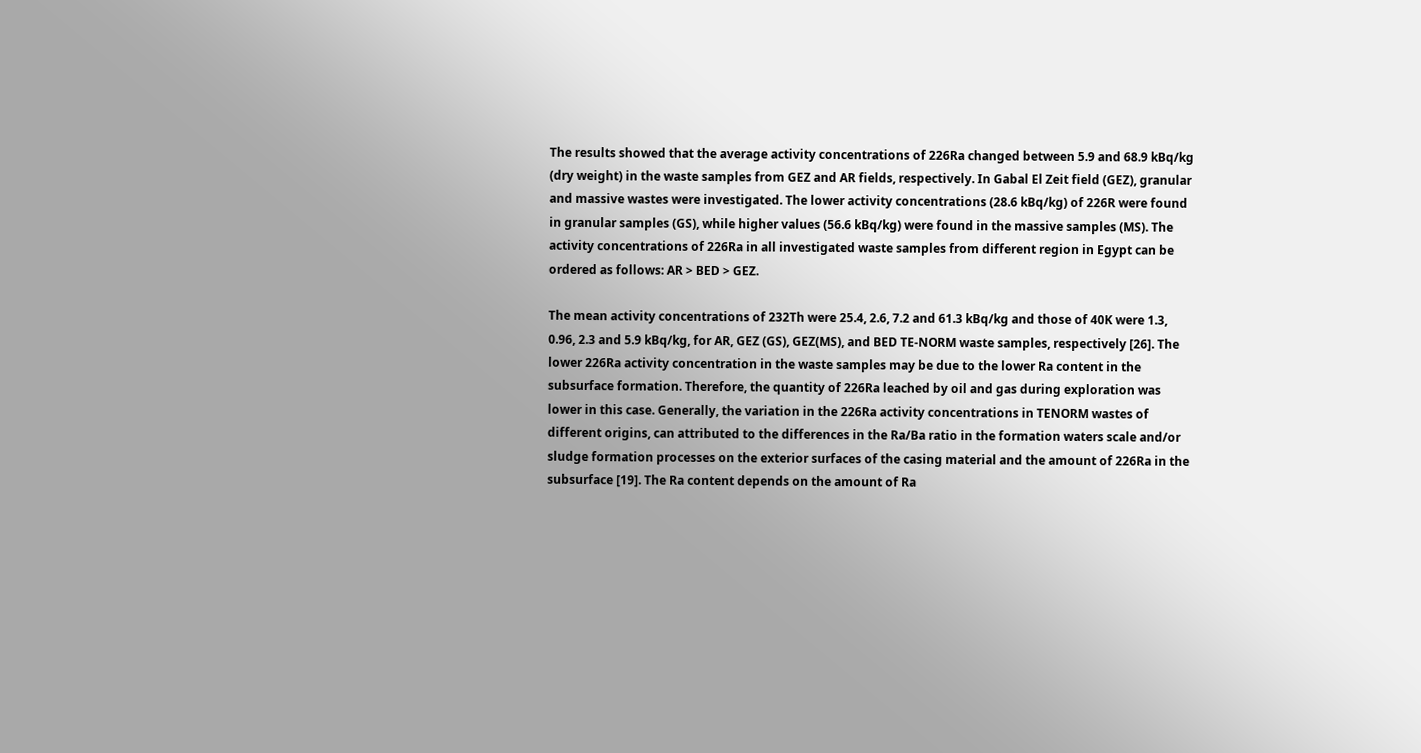The results showed that the average activity concentrations of 226Ra changed between 5.9 and 68.9 kBq/kg (dry weight) in the waste samples from GEZ and AR fields, respectively. In Gabal El Zeit field (GEZ), granular and massive wastes were investigated. The lower activity concentrations (28.6 kBq/kg) of 226R were found in granular samples (GS), while higher values (56.6 kBq/kg) were found in the massive samples (MS). The activity concentrations of 226Ra in all investigated waste samples from different region in Egypt can be ordered as follows: AR > BED > GEZ.

The mean activity concentrations of 232Th were 25.4, 2.6, 7.2 and 61.3 kBq/kg and those of 40K were 1.3, 0.96, 2.3 and 5.9 kBq/kg, for AR, GEZ (GS), GEZ(MS), and BED TE-NORM waste samples, respectively [26]. The lower 226Ra activity concentration in the waste samples may be due to the lower Ra content in the subsurface formation. Therefore, the quantity of 226Ra leached by oil and gas during exploration was lower in this case. Generally, the variation in the 226Ra activity concentrations in TENORM wastes of different origins, can attributed to the differences in the Ra/Ba ratio in the formation waters scale and/or sludge formation processes on the exterior surfaces of the casing material and the amount of 226Ra in the subsurface [19]. The Ra content depends on the amount of Ra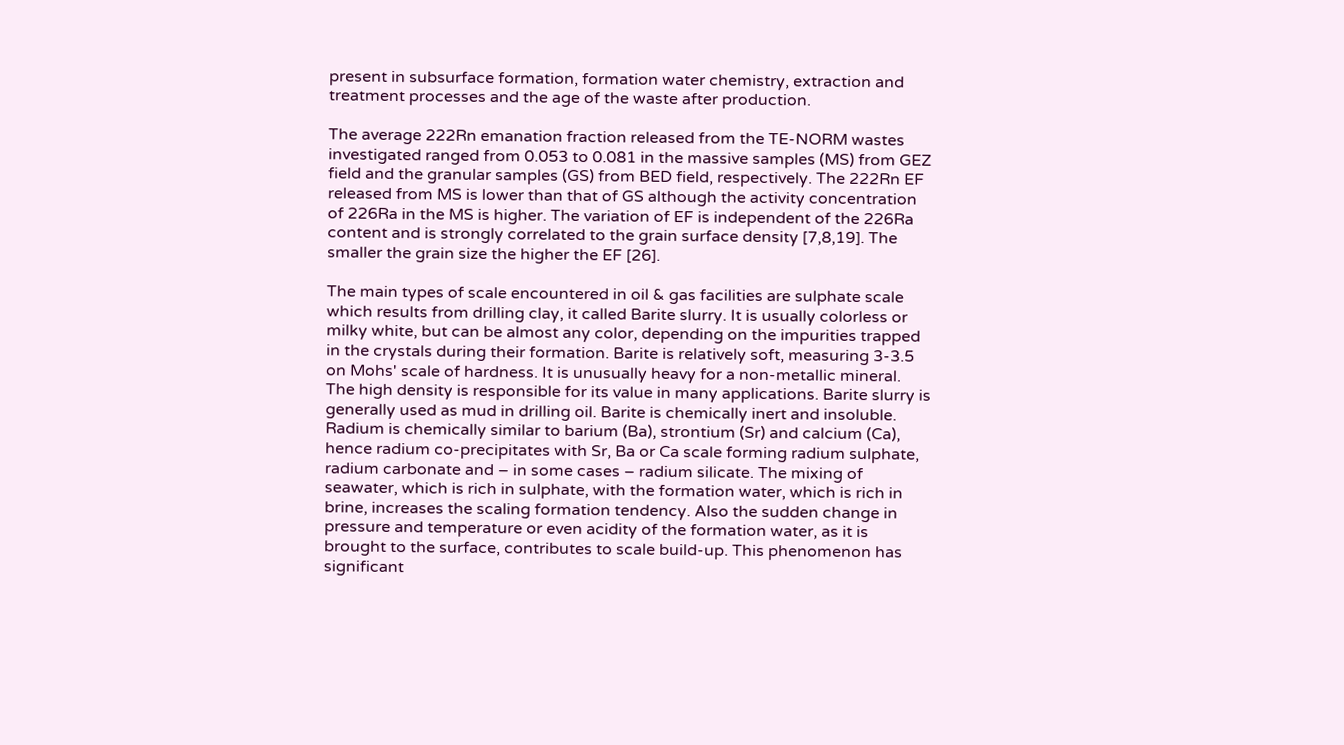present in subsurface formation, formation water chemistry, extraction and treatment processes and the age of the waste after production.

The average 222Rn emanation fraction released from the TE-NORM wastes investigated ranged from 0.053 to 0.081 in the massive samples (MS) from GEZ field and the granular samples (GS) from BED field, respectively. The 222Rn EF released from MS is lower than that of GS although the activity concentration of 226Ra in the MS is higher. The variation of EF is independent of the 226Ra content and is strongly correlated to the grain surface density [7,8,19]. The smaller the grain size the higher the EF [26].

The main types of scale encountered in oil & gas facilities are sulphate scale which results from drilling clay, it called Barite slurry. It is usually colorless or milky white, but can be almost any color, depending on the impurities trapped in the crystals during their formation. Barite is relatively soft, measuring 3-3.5 on Mohs' scale of hardness. It is unusually heavy for a non-metallic mineral. The high density is responsible for its value in many applications. Barite slurry is generally used as mud in drilling oil. Barite is chemically inert and insoluble. Radium is chemically similar to barium (Ba), strontium (Sr) and calcium (Ca), hence radium co-precipitates with Sr, Ba or Ca scale forming radium sulphate, radium carbonate and – in some cases – radium silicate. The mixing of seawater, which is rich in sulphate, with the formation water, which is rich in brine, increases the scaling formation tendency. Also the sudden change in pressure and temperature or even acidity of the formation water, as it is brought to the surface, contributes to scale build-up. This phenomenon has significant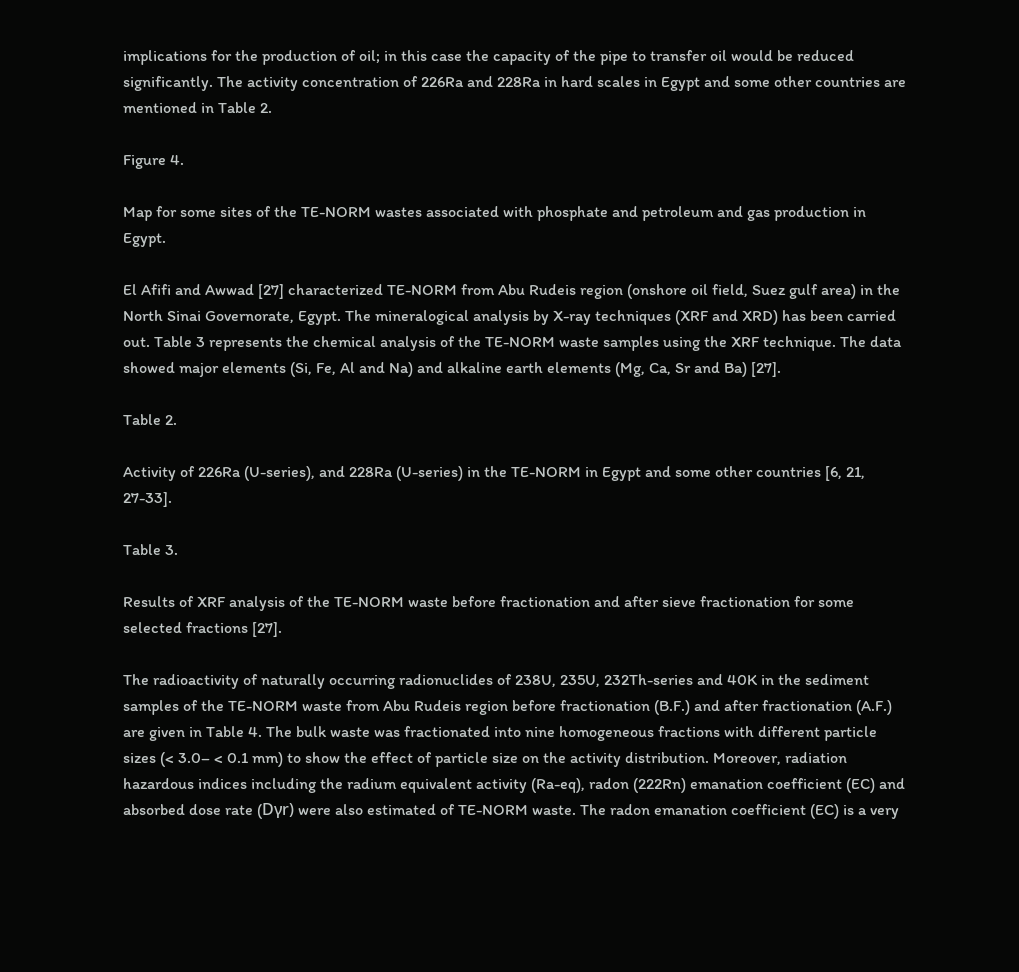implications for the production of oil; in this case the capacity of the pipe to transfer oil would be reduced significantly. The activity concentration of 226Ra and 228Ra in hard scales in Egypt and some other countries are mentioned in Table 2.

Figure 4.

Map for some sites of the TE-NORM wastes associated with phosphate and petroleum and gas production in Egypt.

El Afifi and Awwad [27] characterized TE-NORM from Abu Rudeis region (onshore oil field, Suez gulf area) in the North Sinai Governorate, Egypt. The mineralogical analysis by X-ray techniques (XRF and XRD) has been carried out. Table 3 represents the chemical analysis of the TE-NORM waste samples using the XRF technique. The data showed major elements (Si, Fe, Al and Na) and alkaline earth elements (Mg, Ca, Sr and Ba) [27].

Table 2.

Activity of 226Ra (U-series), and 228Ra (U-series) in the TE-NORM in Egypt and some other countries [6, 21, 27-33].

Table 3.

Results of XRF analysis of the TE-NORM waste before fractionation and after sieve fractionation for some selected fractions [27].

The radioactivity of naturally occurring radionuclides of 238U, 235U, 232Th-series and 40K in the sediment samples of the TE-NORM waste from Abu Rudeis region before fractionation (B.F.) and after fractionation (A.F.) are given in Table 4. The bulk waste was fractionated into nine homogeneous fractions with different particle sizes (< 3.0– < 0.1 mm) to show the effect of particle size on the activity distribution. Moreover, radiation hazardous indices including the radium equivalent activity (Ra-eq), radon (222Rn) emanation coefficient (EC) and absorbed dose rate (Dγr) were also estimated of TE-NORM waste. The radon emanation coefficient (EC) is a very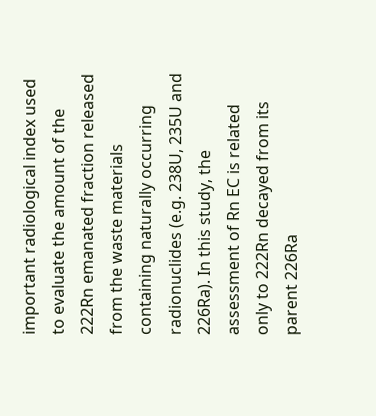important radiological index used to evaluate the amount of the 222Rn emanated fraction released from the waste materials containing naturally occurring radionuclides (e.g. 238U, 235U and 226Ra). In this study, the assessment of Rn EC is related only to 222Rn decayed from its parent 226Ra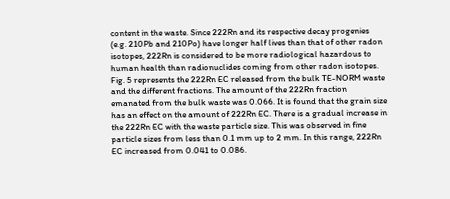content in the waste. Since 222Rn and its respective decay progenies (e.g. 210Pb and 210Po) have longer half lives than that of other radon isotopes, 222Rn is considered to be more radiological hazardous to human health than radionuclides coming from other radon isotopes. Fig. 5 represents the 222Rn EC released from the bulk TE-NORM waste and the different fractions. The amount of the 222Rn fraction emanated from the bulk waste was 0.066. It is found that the grain size has an effect on the amount of 222Rn EC. There is a gradual increase in the 222Rn EC with the waste particle size. This was observed in fine particle sizes from less than 0.1 mm up to 2 mm. In this range, 222Rn EC increased from 0.041 to 0.086.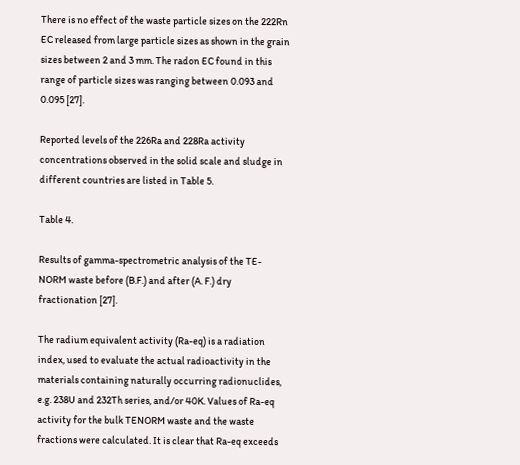There is no effect of the waste particle sizes on the 222Rn EC released from large particle sizes as shown in the grain sizes between 2 and 3 mm. The radon EC found in this range of particle sizes was ranging between 0.093 and 0.095 [27].

Reported levels of the 226Ra and 228Ra activity concentrations observed in the solid scale and sludge in different countries are listed in Table 5.

Table 4.

Results of gamma-spectrometric analysis of the TE-NORM waste before (B.F.) and after (A. F.) dry fractionation [27].

The radium equivalent activity (Ra-eq) is a radiation index, used to evaluate the actual radioactivity in the materials containing naturally occurring radionuclides, e.g. 238U and 232Th series, and/or 40K. Values of Ra-eq activity for the bulk TENORM waste and the waste fractions were calculated. It is clear that Ra-eq exceeds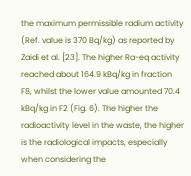the maximum permissible radium activity (Ref. value is 370 Bq/kg) as reported by Zaidi et al. [23]. The higher Ra-eq activity reached about 164.9 kBq/kg in fraction F8, whilst the lower value amounted 70.4 kBq/kg in F2 (Fig. 6). The higher the radioactivity level in the waste, the higher is the radiological impacts, especially when considering the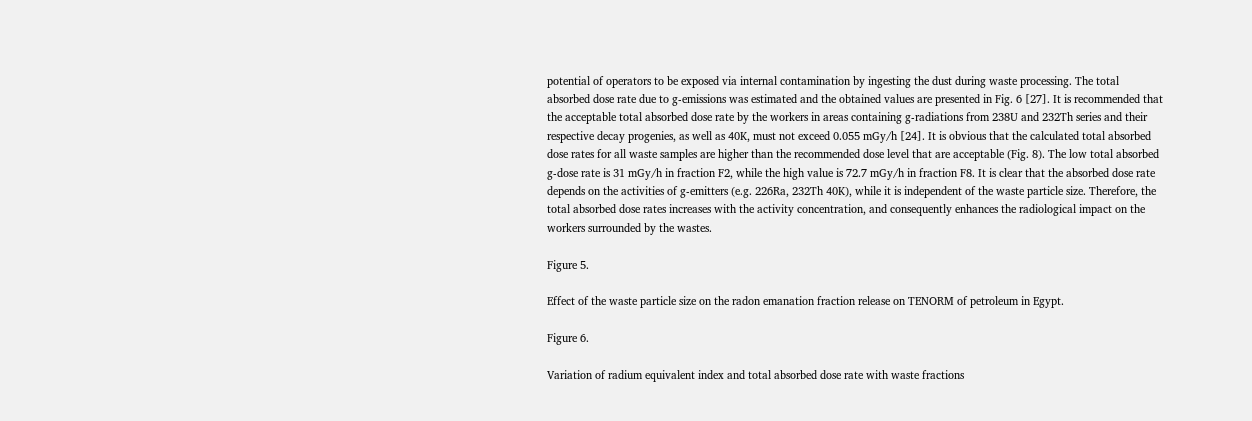potential of operators to be exposed via internal contamination by ingesting the dust during waste processing. The total absorbed dose rate due to g-emissions was estimated and the obtained values are presented in Fig. 6 [27]. It is recommended that the acceptable total absorbed dose rate by the workers in areas containing g-radiations from 238U and 232Th series and their respective decay progenies, as well as 40K, must not exceed 0.055 mGy/h [24]. It is obvious that the calculated total absorbed dose rates for all waste samples are higher than the recommended dose level that are acceptable (Fig. 8). The low total absorbed g-dose rate is 31 mGy/h in fraction F2, while the high value is 72.7 mGy/h in fraction F8. It is clear that the absorbed dose rate depends on the activities of g-emitters (e.g. 226Ra, 232Th 40K), while it is independent of the waste particle size. Therefore, the total absorbed dose rates increases with the activity concentration, and consequently enhances the radiological impact on the workers surrounded by the wastes.

Figure 5.

Effect of the waste particle size on the radon emanation fraction release on TENORM of petroleum in Egypt.

Figure 6.

Variation of radium equivalent index and total absorbed dose rate with waste fractions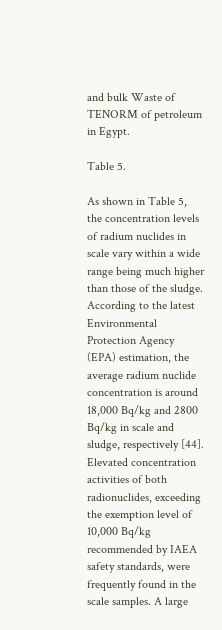and bulk Waste of TENORM of petroleum in Egypt.

Table 5.

As shown in Table 5, the concentration levels of radium nuclides in scale vary within a wide range being much higher than those of the sludge. According to the latest Environmental Protection Agency (EPA) estimation, the average radium nuclide concentration is around 18,000 Bq/kg and 2800 Bq/kg in scale and sludge, respectively [44]. Elevated concentration activities of both radionuclides, exceeding the exemption level of 10,000 Bq/kg recommended by IAEA safety standards, were frequently found in the scale samples. A large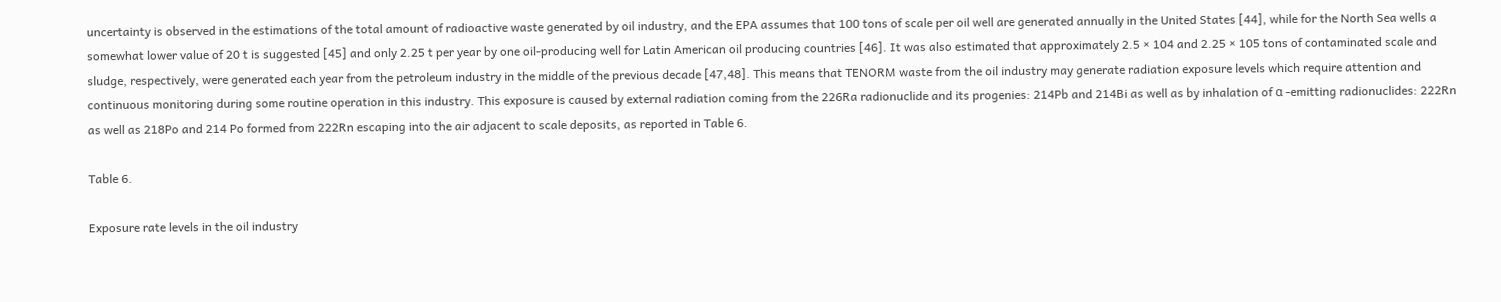uncertainty is observed in the estimations of the total amount of radioactive waste generated by oil industry, and the EPA assumes that 100 tons of scale per oil well are generated annually in the United States [44], while for the North Sea wells a somewhat lower value of 20 t is suggested [45] and only 2.25 t per year by one oil-producing well for Latin American oil producing countries [46]. It was also estimated that approximately 2.5 × 104 and 2.25 × 105 tons of contaminated scale and sludge, respectively, were generated each year from the petroleum industry in the middle of the previous decade [47,48]. This means that TENORM waste from the oil industry may generate radiation exposure levels which require attention and continuous monitoring during some routine operation in this industry. This exposure is caused by external radiation coming from the 226Ra radionuclide and its progenies: 214Pb and 214Bi as well as by inhalation of α -emitting radionuclides: 222Rn as well as 218Po and 214 Po formed from 222Rn escaping into the air adjacent to scale deposits, as reported in Table 6.

Table 6.

Exposure rate levels in the oil industry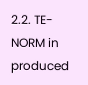2.2. TE-NORM in produced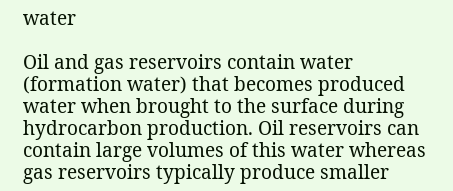water

Oil and gas reservoirs contain water (formation water) that becomes produced water when brought to the surface during hydrocarbon production. Oil reservoirs can contain large volumes of this water whereas gas reservoirs typically produce smaller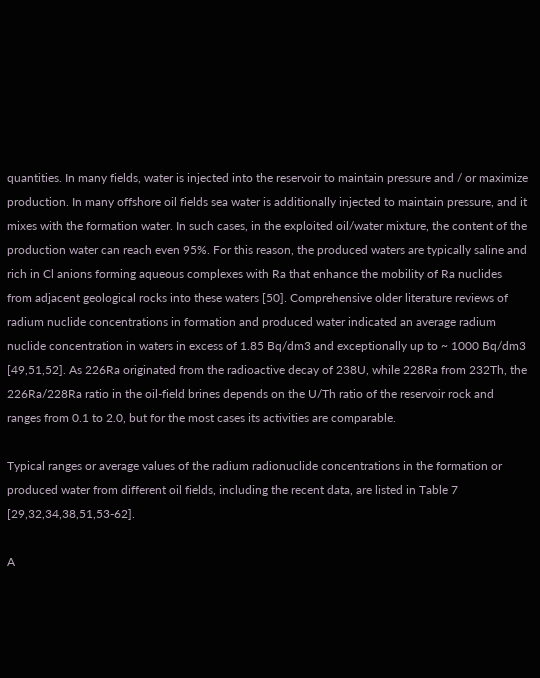quantities. In many fields, water is injected into the reservoir to maintain pressure and / or maximize production. In many offshore oil fields sea water is additionally injected to maintain pressure, and it mixes with the formation water. In such cases, in the exploited oil/water mixture, the content of the production water can reach even 95%. For this reason, the produced waters are typically saline and rich in Cl anions forming aqueous complexes with Ra that enhance the mobility of Ra nuclides from adjacent geological rocks into these waters [50]. Comprehensive older literature reviews of radium nuclide concentrations in formation and produced water indicated an average radium nuclide concentration in waters in excess of 1.85 Bq/dm3 and exceptionally up to ~ 1000 Bq/dm3 [49,51,52]. As 226Ra originated from the radioactive decay of 238U, while 228Ra from 232Th, the 226Ra/228Ra ratio in the oil-field brines depends on the U/Th ratio of the reservoir rock and ranges from 0.1 to 2.0, but for the most cases its activities are comparable.

Typical ranges or average values of the radium radionuclide concentrations in the formation or produced water from different oil fields, including the recent data, are listed in Table 7 [29,32,34,38,51,53-62].

A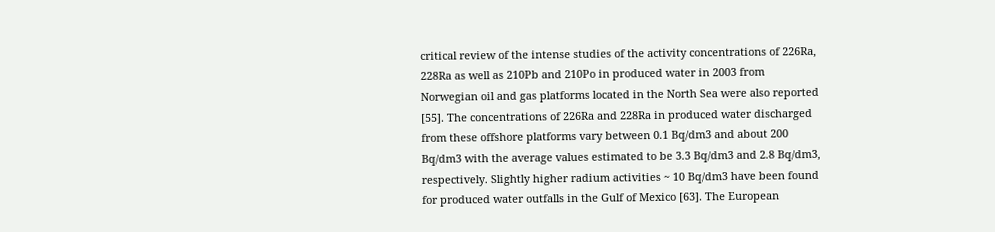critical review of the intense studies of the activity concentrations of 226Ra, 228Ra as well as 210Pb and 210Po in produced water in 2003 from Norwegian oil and gas platforms located in the North Sea were also reported [55]. The concentrations of 226Ra and 228Ra in produced water discharged from these offshore platforms vary between 0.1 Bq/dm3 and about 200 Bq/dm3 with the average values estimated to be 3.3 Bq/dm3 and 2.8 Bq/dm3, respectively. Slightly higher radium activities ~ 10 Bq/dm3 have been found for produced water outfalls in the Gulf of Mexico [63]. The European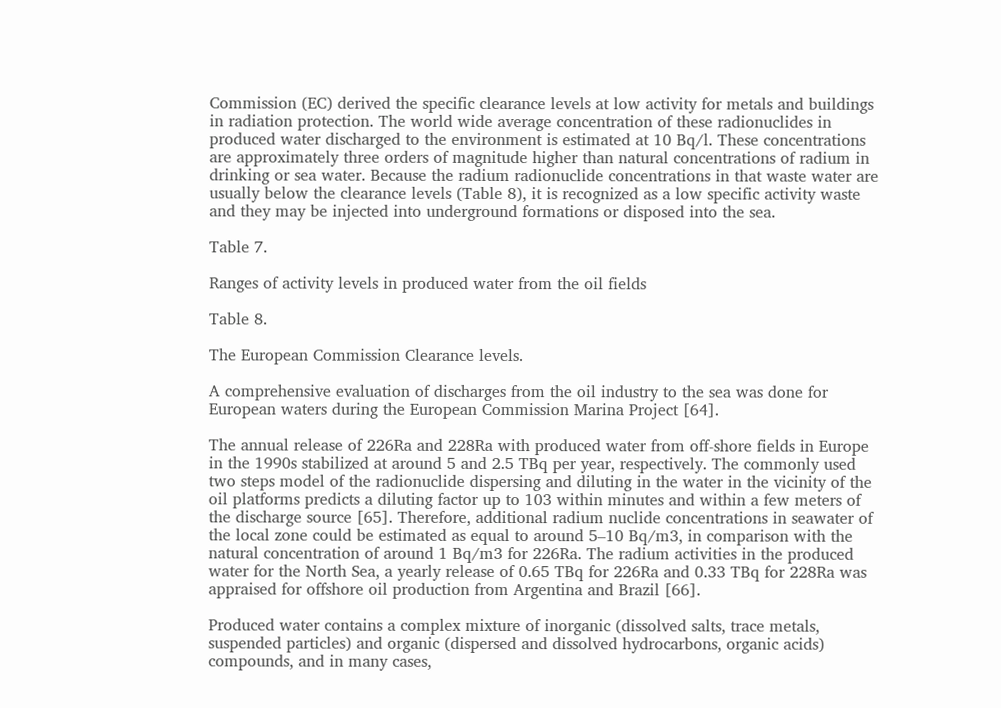Commission (EC) derived the specific clearance levels at low activity for metals and buildings in radiation protection. The world wide average concentration of these radionuclides in produced water discharged to the environment is estimated at 10 Bq/l. These concentrations are approximately three orders of magnitude higher than natural concentrations of radium in drinking or sea water. Because the radium radionuclide concentrations in that waste water are usually below the clearance levels (Table 8), it is recognized as a low specific activity waste and they may be injected into underground formations or disposed into the sea.

Table 7.

Ranges of activity levels in produced water from the oil fields

Table 8.

The European Commission Clearance levels.

A comprehensive evaluation of discharges from the oil industry to the sea was done for European waters during the European Commission Marina Project [64].

The annual release of 226Ra and 228Ra with produced water from off-shore fields in Europe in the 1990s stabilized at around 5 and 2.5 TBq per year, respectively. The commonly used two steps model of the radionuclide dispersing and diluting in the water in the vicinity of the oil platforms predicts a diluting factor up to 103 within minutes and within a few meters of the discharge source [65]. Therefore, additional radium nuclide concentrations in seawater of the local zone could be estimated as equal to around 5–10 Bq/m3, in comparison with the natural concentration of around 1 Bq/m3 for 226Ra. The radium activities in the produced water for the North Sea, a yearly release of 0.65 TBq for 226Ra and 0.33 TBq for 228Ra was appraised for offshore oil production from Argentina and Brazil [66].

Produced water contains a complex mixture of inorganic (dissolved salts, trace metals, suspended particles) and organic (dispersed and dissolved hydrocarbons, organic acids) compounds, and in many cases,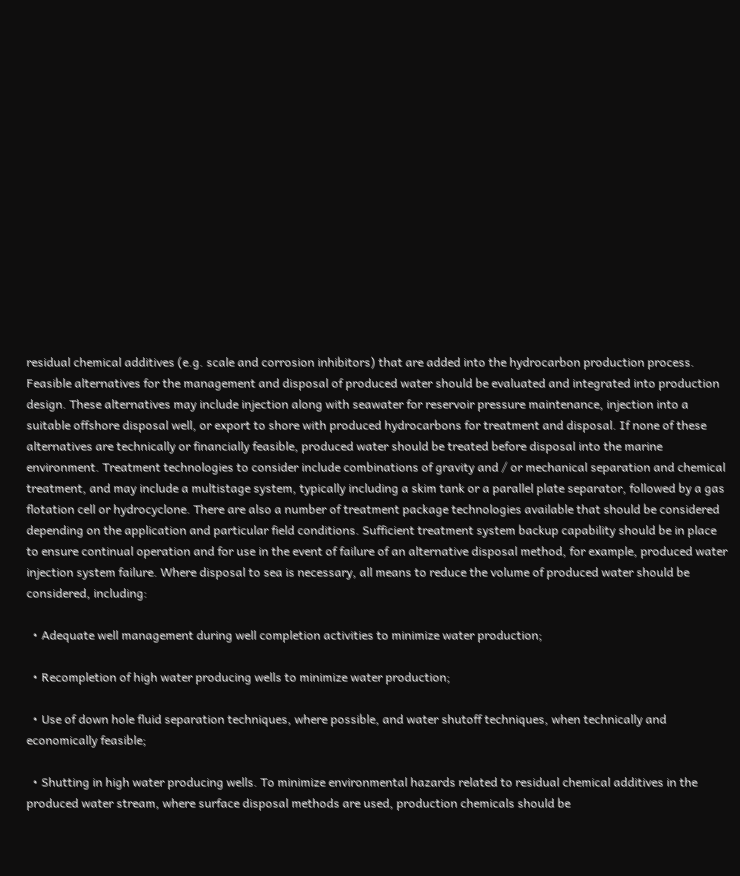residual chemical additives (e.g. scale and corrosion inhibitors) that are added into the hydrocarbon production process. Feasible alternatives for the management and disposal of produced water should be evaluated and integrated into production design. These alternatives may include injection along with seawater for reservoir pressure maintenance, injection into a suitable offshore disposal well, or export to shore with produced hydrocarbons for treatment and disposal. If none of these alternatives are technically or financially feasible, produced water should be treated before disposal into the marine environment. Treatment technologies to consider include combinations of gravity and / or mechanical separation and chemical treatment, and may include a multistage system, typically including a skim tank or a parallel plate separator, followed by a gas flotation cell or hydrocyclone. There are also a number of treatment package technologies available that should be considered depending on the application and particular field conditions. Sufficient treatment system backup capability should be in place to ensure continual operation and for use in the event of failure of an alternative disposal method, for example, produced water injection system failure. Where disposal to sea is necessary, all means to reduce the volume of produced water should be considered, including:

  • Adequate well management during well completion activities to minimize water production;

  • Recompletion of high water producing wells to minimize water production;

  • Use of down hole fluid separation techniques, where possible, and water shutoff techniques, when technically and economically feasible;

  • Shutting in high water producing wells. To minimize environmental hazards related to residual chemical additives in the produced water stream, where surface disposal methods are used, production chemicals should be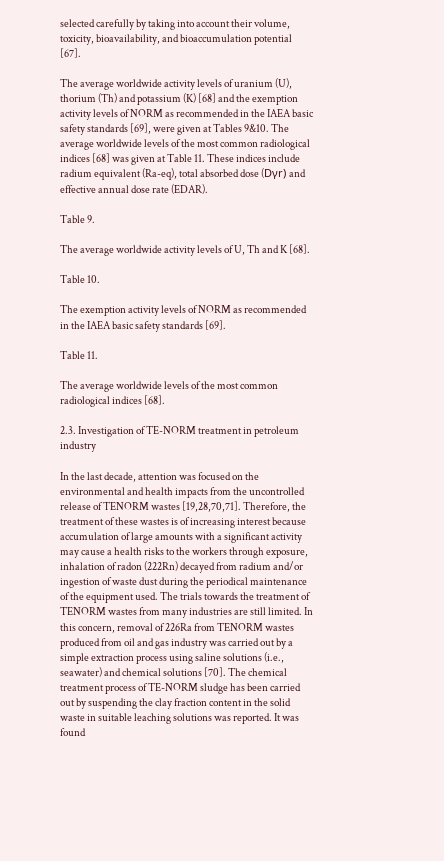selected carefully by taking into account their volume, toxicity, bioavailability, and bioaccumulation potential [67].

The average worldwide activity levels of uranium (U), thorium (Th) and potassium (K) [68] and the exemption activity levels of NORM as recommended in the IAEA basic safety standards [69], were given at Tables 9&10. The average worldwide levels of the most common radiological indices [68] was given at Table 11. These indices include radium equivalent (Ra-eq), total absorbed dose (Dγr) and effective annual dose rate (EDAR).

Table 9.

The average worldwide activity levels of U, Th and K [68].

Table 10.

The exemption activity levels of NORM as recommended in the IAEA basic safety standards [69].

Table 11.

The average worldwide levels of the most common radiological indices [68].

2.3. Investigation of TE-NORM treatment in petroleum industry

In the last decade, attention was focused on the environmental and health impacts from the uncontrolled release of TENORM wastes [19,28,70,71]. Therefore, the treatment of these wastes is of increasing interest because accumulation of large amounts with a significant activity may cause a health risks to the workers through exposure, inhalation of radon (222Rn) decayed from radium and/or ingestion of waste dust during the periodical maintenance of the equipment used. The trials towards the treatment of TENORM wastes from many industries are still limited. In this concern, removal of 226Ra from TENORM wastes produced from oil and gas industry was carried out by a simple extraction process using saline solutions (i.e., seawater) and chemical solutions [70]. The chemical treatment process of TE-NORM sludge has been carried out by suspending the clay fraction content in the solid waste in suitable leaching solutions was reported. It was found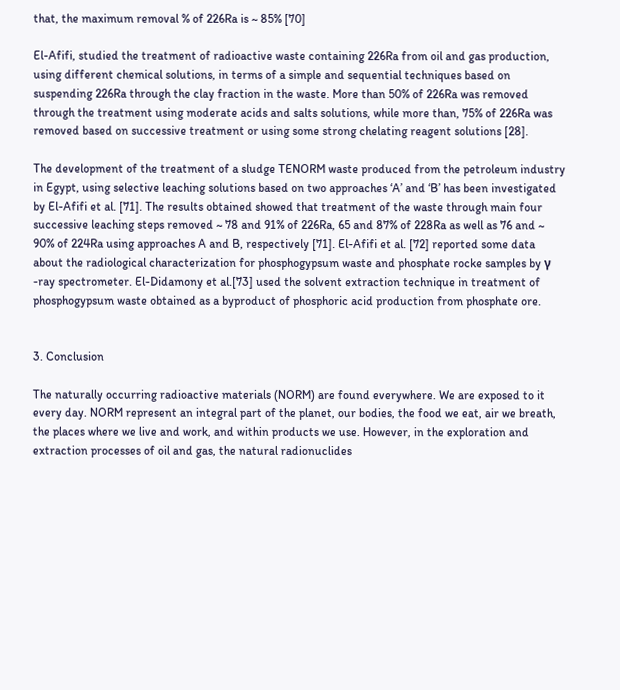that, the maximum removal % of 226Ra is ~ 85% [70]

El-Afifi, studied the treatment of radioactive waste containing 226Ra from oil and gas production, using different chemical solutions, in terms of a simple and sequential techniques based on suspending 226Ra through the clay fraction in the waste. More than 50% of 226Ra was removed through the treatment using moderate acids and salts solutions, while more than, 75% of 226Ra was removed based on successive treatment or using some strong chelating reagent solutions [28].

The development of the treatment of a sludge TENORM waste produced from the petroleum industry in Egypt, using selective leaching solutions based on two approaches ‘A’ and ‘B’ has been investigated by El-Afifi et al. [71]. The results obtained showed that treatment of the waste through main four successive leaching steps removed ~ 78 and 91% of 226Ra, 65 and 87% of 228Ra as well as 76 and ~ 90% of 224Ra using approaches A and B, respectively [71]. El-Afifi et al. [72] reported some data about the radiological characterization for phosphogypsum waste and phosphate rocke samples by γ -ray spectrometer. El-Didamony et al.[73] used the solvent extraction technique in treatment of phosphogypsum waste obtained as a byproduct of phosphoric acid production from phosphate ore.


3. Conclusion

The naturally occurring radioactive materials (NORM) are found everywhere. We are exposed to it every day. NORM represent an integral part of the planet, our bodies, the food we eat, air we breath, the places where we live and work, and within products we use. However, in the exploration and extraction processes of oil and gas, the natural radionuclides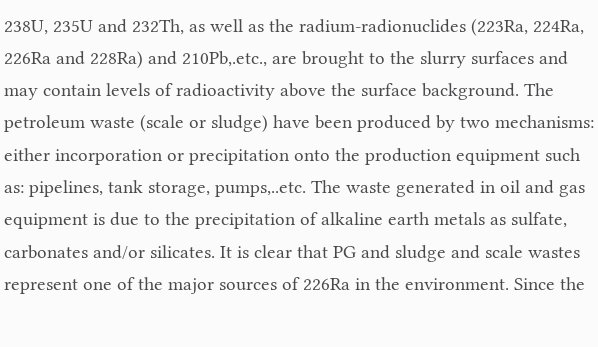238U, 235U and 232Th, as well as the radium-radionuclides (223Ra, 224Ra, 226Ra and 228Ra) and 210Pb,.etc., are brought to the slurry surfaces and may contain levels of radioactivity above the surface background. The petroleum waste (scale or sludge) have been produced by two mechanisms: either incorporation or precipitation onto the production equipment such as: pipelines, tank storage, pumps,..etc. The waste generated in oil and gas equipment is due to the precipitation of alkaline earth metals as sulfate, carbonates and/or silicates. It is clear that PG and sludge and scale wastes represent one of the major sources of 226Ra in the environment. Since the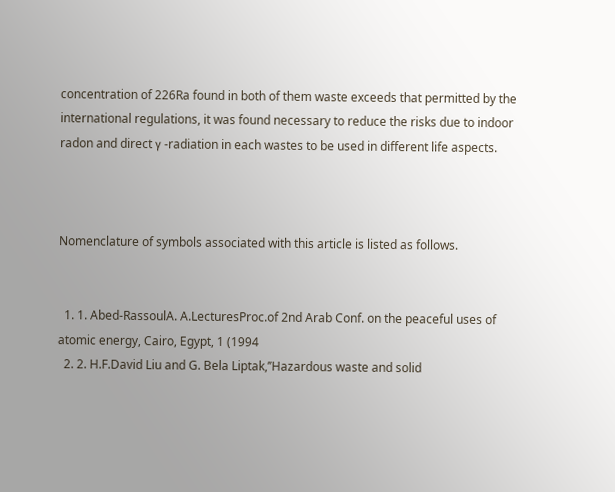concentration of 226Ra found in both of them waste exceeds that permitted by the international regulations, it was found necessary to reduce the risks due to indoor radon and direct γ -radiation in each wastes to be used in different life aspects.



Nomenclature of symbols associated with this article is listed as follows.


  1. 1. Abed-RassoulA. A.LecturesProc.of 2nd Arab Conf. on the peaceful uses of atomic energy, Cairo, Egypt, 1 (1994
  2. 2. H.F.David Liu and G. Bela Liptak,’’Hazardous waste and solid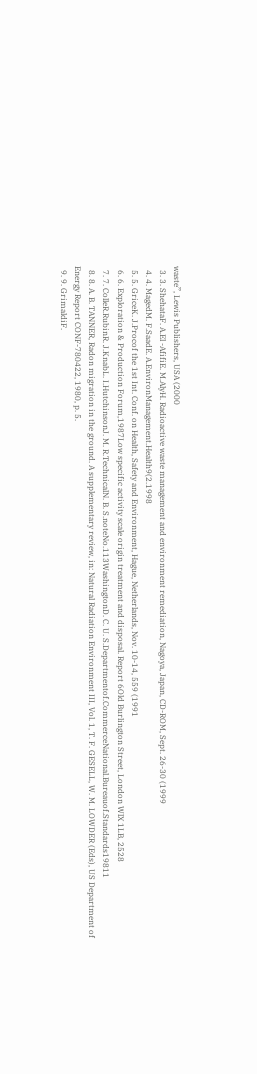waste’’, Lewis Publishers, USA (2000
  3. 3. ShehataF. A.El -AfifiE. M.AlyH. Radioactive waste management and environment remediation, Nagoya, Japan, CD-ROM, Sept. 26-30 (1999
  4. 4. MagedM. F.SaadE. A.EnvironManagement.Health9(2.1998
  5. 5. GriceK. J.Procof the 1st Int. Conf. on Health, Safety and Environment, Hague, Netherlands, Nov. 10-14, 559 (1991
  6. 6. Exploration & Production Forum,1987Low specific activity scale origin treatment and disposal. Report 6Old Burlington Street, London WlX 1LB, 2528
  7. 7. ColleR.RubinR. J.KnabL. I.HutchinsonJ. M. R.TechnicalN. B. S.noteNo.113WashingtonD. C. U. S.Departmentof.CommerceNational.Bureauof.Standards19811
  8. 8. A. B. TANNER, Radon migration in the ground. A supplementary review, in: Natural Radiation Environment III, Vol. 1, T. F. GESELL, W. M. LOWDER (Eds), US Department of Energy Report CONF-780422, 1980, p. 5.
  9. 9. GrimaldiF.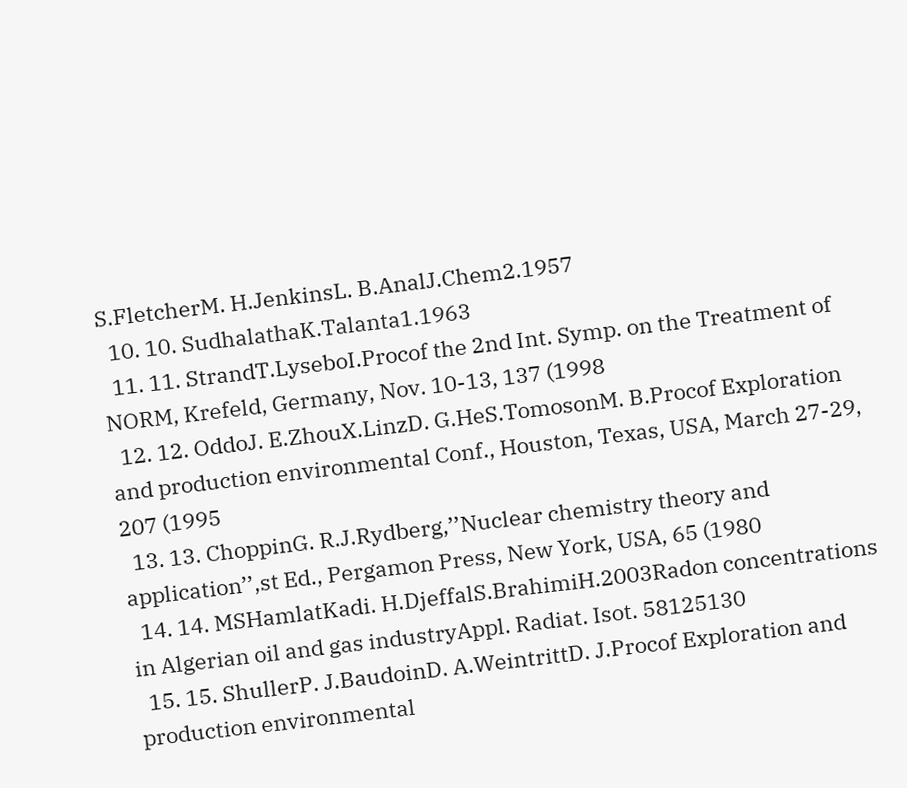S.FletcherM. H.JenkinsL. B.AnalJ.Chem2.1957
  10. 10. SudhalathaK.Talanta1.1963
  11. 11. StrandT.LyseboI.Procof the 2nd Int. Symp. on the Treatment of NORM, Krefeld, Germany, Nov. 10-13, 137 (1998
  12. 12. OddoJ. E.ZhouX.LinzD. G.HeS.TomosonM. B.Procof Exploration and production environmental Conf., Houston, Texas, USA, March 27-29, 207 (1995
  13. 13. ChoppinG. R.J.Rydberg,’’Nuclear chemistry theory and application’’,st Ed., Pergamon Press, New York, USA, 65 (1980
  14. 14. MSHamlatKadi. H.DjeffalS.BrahimiH.2003Radon concentrations in Algerian oil and gas industryAppl. Radiat. Isot. 58125130
  15. 15. ShullerP. J.BaudoinD. A.WeintrittD. J.Procof Exploration and production environmental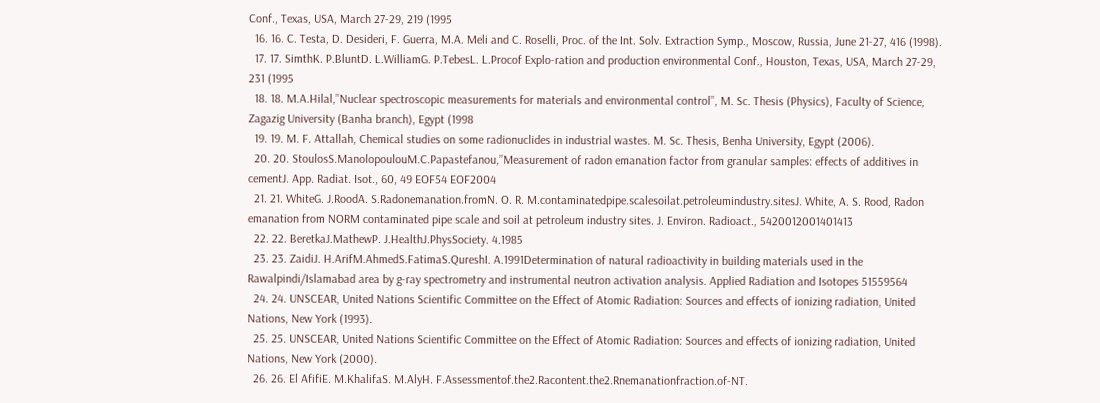Conf., Texas, USA, March 27-29, 219 (1995
  16. 16. C. Testa, D. Desideri, F. Guerra, M.A. Meli and C. Roselli, Proc. of the Int. Solv. Extraction Symp., Moscow, Russia, June 21-27, 416 (1998).
  17. 17. SimthK. P.BluntD. L.WilliamG. P.TebesL. L.Procof Explo-ration and production environmental Conf., Houston, Texas, USA, March 27-29, 231 (1995
  18. 18. M.A.Hilal,’’Nuclear spectroscopic measurements for materials and environmental control’’, M. Sc. Thesis (Physics), Faculty of Science, Zagazig University (Banha branch), Egypt (1998
  19. 19. M. F. Attallah, Chemical studies on some radionuclides in industrial wastes. M. Sc. Thesis, Benha University, Egypt (2006).
  20. 20. StoulosS.ManolopoulouM.C.Papastefanou,’’Measurement of radon emanation factor from granular samples: effects of additives in cementJ. App. Radiat. Isot., 60, 49 EOF54 EOF2004
  21. 21. WhiteG. J.RoodA. S.Radonemanation.fromN. O. R. M.contaminatedpipe.scalesoilat.petroleumindustry.sitesJ. White, A. S. Rood, Radon emanation from NORM contaminated pipe scale and soil at petroleum industry sites. J. Environ. Radioact., 5420012001401413
  22. 22. BeretkaJ.MathewP. J.HealthJ.PhysSociety. 4.1985
  23. 23. ZaidiJ. H.ArifM.AhmedS.FatimaS.QureshI. A.1991Determination of natural radioactivity in building materials used in the Rawalpindi/Islamabad area by g-ray spectrometry and instrumental neutron activation analysis. Applied Radiation and Isotopes 51559564
  24. 24. UNSCEAR, United Nations Scientific Committee on the Effect of Atomic Radiation: Sources and effects of ionizing radiation, United Nations, New York (1993).
  25. 25. UNSCEAR, United Nations Scientific Committee on the Effect of Atomic Radiation: Sources and effects of ionizing radiation, United Nations, New York (2000).
  26. 26. El AfifiE. M.KhalifaS. M.AlyH. F.Assessmentof.the2.Racontent.the2.Rnemanationfraction.of-NT.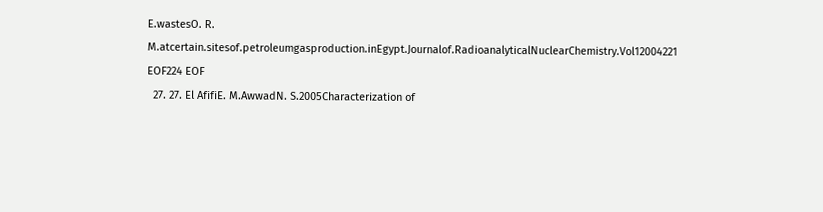E.wastesO. R. M.atcertain.sitesof.petroleumgasproduction.inEgypt.Journalof.RadioanalyticalNuclearChemistry.Vol12004221 EOF224 EOF
  27. 27. El AfifiE. M.AwwadN. S.2005Characterization of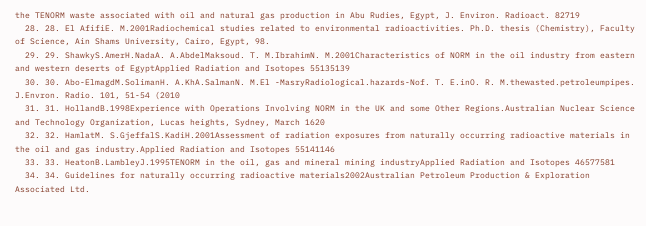the TENORM waste associated with oil and natural gas production in Abu Rudies, Egypt, J. Environ. Radioact. 82719
  28. 28. El AfifiE. M.2001Radiochemical studies related to environmental radioactivities. Ph.D. thesis (Chemistry), Faculty of Science, Ain Shams University, Cairo, Egypt, 98.
  29. 29. ShawkyS.AmerH.NadaA. A.AbdelMaksoud. T. M.IbrahimN. M.2001Characteristics of NORM in the oil industry from eastern and western deserts of EgyptApplied Radiation and Isotopes 55135139
  30. 30. Abo-ElmagdM.SolimanH. A.KhA.SalmanN. M.El -MasryRadiological.hazards-Nof. T. E.inO. R. M.thewasted.petroleumpipes. J.Envron. Radio. 101, 51-54 (2010
  31. 31. HollandB.1998Experience with Operations Involving NORM in the UK and some Other Regions.Australian Nuclear Science and Technology Organization, Lucas heights, Sydney, March 1620
  32. 32. HamlatM. S.GjeffalS.KadiH.2001Assessment of radiation exposures from naturally occurring radioactive materials in the oil and gas industry.Applied Radiation and Isotopes 55141146
  33. 33. HeatonB.LambleyJ.1995TENORM in the oil, gas and mineral mining industryApplied Radiation and Isotopes 46577581
  34. 34. Guidelines for naturally occurring radioactive materials2002Australian Petroleum Production & Exploration Associated Ltd.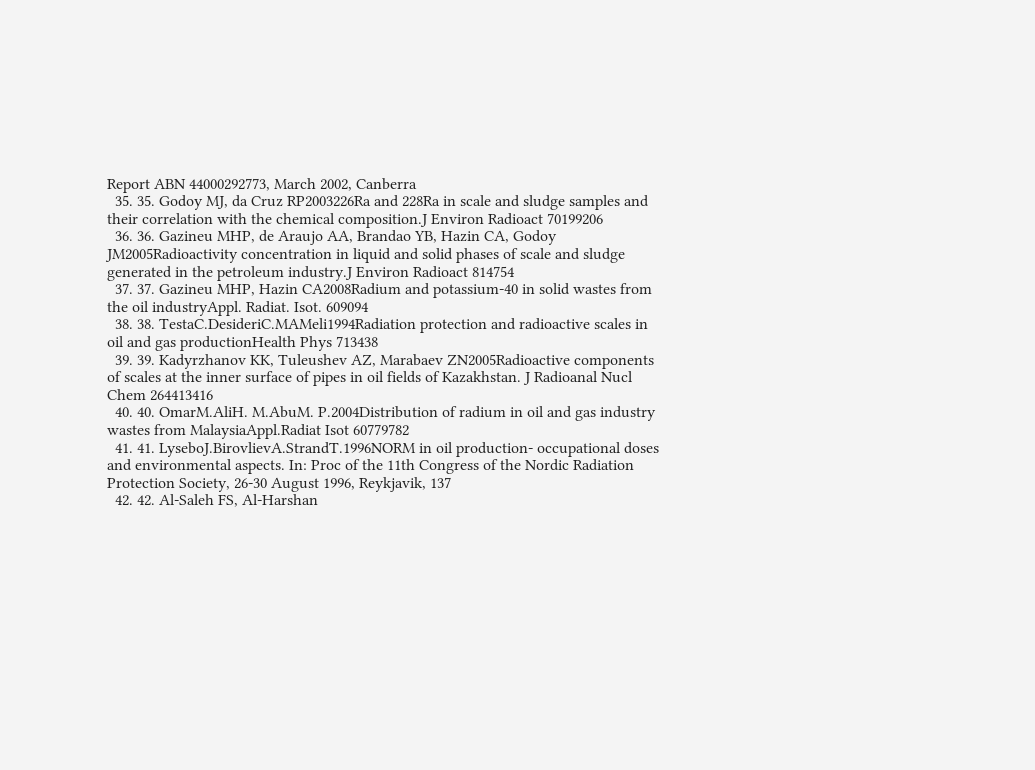Report ABN 44000292773, March 2002, Canberra
  35. 35. Godoy MJ, da Cruz RP2003226Ra and 228Ra in scale and sludge samples and their correlation with the chemical composition.J Environ Radioact 70199206
  36. 36. Gazineu MHP, de Araujo AA, Brandao YB, Hazin CA, Godoy JM2005Radioactivity concentration in liquid and solid phases of scale and sludge generated in the petroleum industry.J Environ Radioact 814754
  37. 37. Gazineu MHP, Hazin CA2008Radium and potassium-40 in solid wastes from the oil industryAppl. Radiat. Isot. 609094
  38. 38. TestaC.DesideriC.MAMeli1994Radiation protection and radioactive scales in oil and gas productionHealth Phys 713438
  39. 39. Kadyrzhanov KK, Tuleushev AZ, Marabaev ZN2005Radioactive components of scales at the inner surface of pipes in oil fields of Kazakhstan. J Radioanal Nucl Chem 264413416
  40. 40. OmarM.AliH. M.AbuM. P.2004Distribution of radium in oil and gas industry wastes from MalaysiaAppl.Radiat Isot 60779782
  41. 41. LyseboJ.BirovlievA.StrandT.1996NORM in oil production- occupational doses and environmental aspects. In: Proc of the 11th Congress of the Nordic Radiation Protection Society, 26-30 August 1996, Reykjavik, 137
  42. 42. Al-Saleh FS, Al-Harshan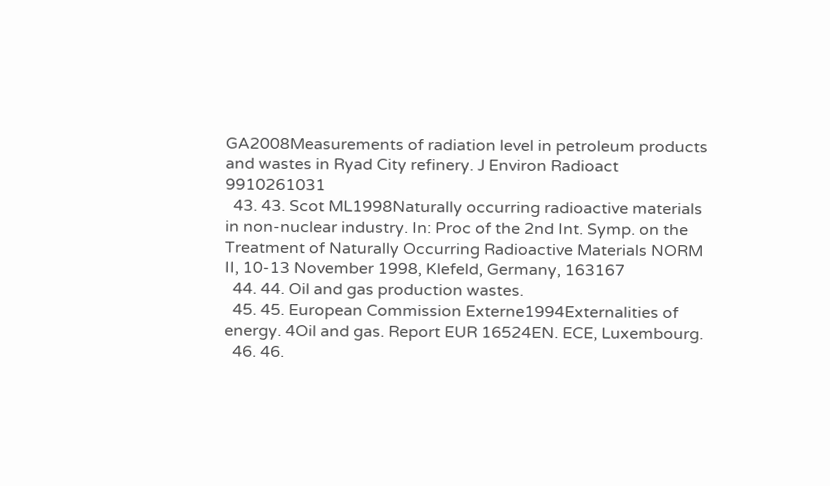GA2008Measurements of radiation level in petroleum products and wastes in Ryad City refinery. J Environ Radioact 9910261031
  43. 43. Scot ML1998Naturally occurring radioactive materials in non-nuclear industry. In: Proc of the 2nd Int. Symp. on the Treatment of Naturally Occurring Radioactive Materials NORM II, 10-13 November 1998, Klefeld, Germany, 163167
  44. 44. Oil and gas production wastes.
  45. 45. European Commission Externe1994Externalities of energy. 4Oil and gas. Report EUR 16524EN. ECE, Luxembourg.
  46. 46.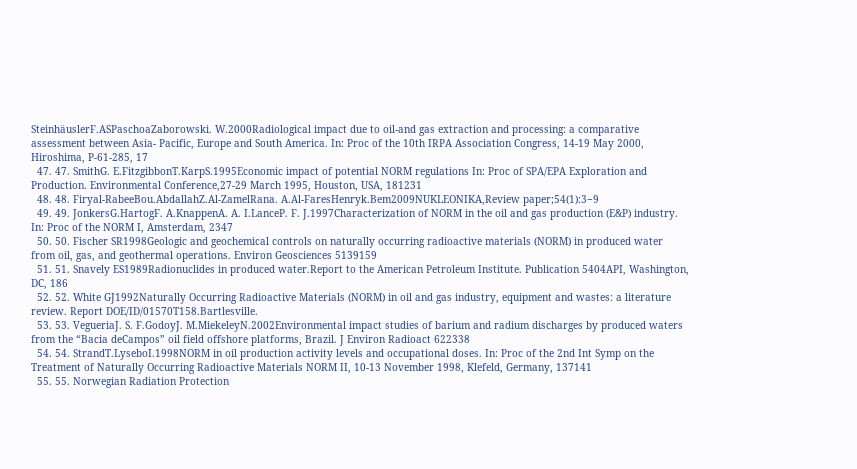SteinhäuslerF.ASPaschoaZaborowski. W.2000Radiological impact due to oil-and gas extraction and processing: a comparative assessment between Asia- Pacific, Europe and South America. In: Proc of the 10th IRPA Association Congress, 14-19 May 2000, Hiroshima, P-61-285, 17
  47. 47. SmithG. E.FitzgibbonT.KarpS.1995Economic impact of potential NORM regulations In: Proc of SPA/EPA Exploration and Production. Environmental Conference,27-29 March 1995, Houston, USA, 181231
  48. 48. Firyal-RabeeBou.AbdallahZ.Al-ZamelRana. A.Al-FaresHenryk.Bem2009NUKLEONIKA,Review paper;54(1):3−9
  49. 49. JonkersG.HartogF. A.KnappenA. A. I.LanceP. F. J.1997Characterization of NORM in the oil and gas production (E&P) industry. In: Proc of the NORM I, Amsterdam, 2347
  50. 50. Fischer SR1998Geologic and geochemical controls on naturally occurring radioactive materials (NORM) in produced water from oil, gas, and geothermal operations. Environ Geosciences 5139159
  51. 51. Snavely ES1989Radionuclides in produced water.Report to the American Petroleum Institute. Publication 5404API, Washington, DC, 186
  52. 52. White GJ1992Naturally Occurring Radioactive Materials (NORM) in oil and gas industry, equipment and wastes: a literature review. Report DOE/ID/01570T158.Bartlesville.
  53. 53. VegueriaJ. S. F.GodoyJ. M.MiekeleyN.2002Environmental impact studies of barium and radium discharges by produced waters from the “Bacia deCampos” oil field offshore platforms, Brazil. J Environ Radioact 622338
  54. 54. StrandT.LyseboI.1998NORM in oil production activity levels and occupational doses. In: Proc of the 2nd Int Symp on the Treatment of Naturally Occurring Radioactive Materials NORM II, 10-13 November 1998, Klefeld, Germany, 137141
  55. 55. Norwegian Radiation Protection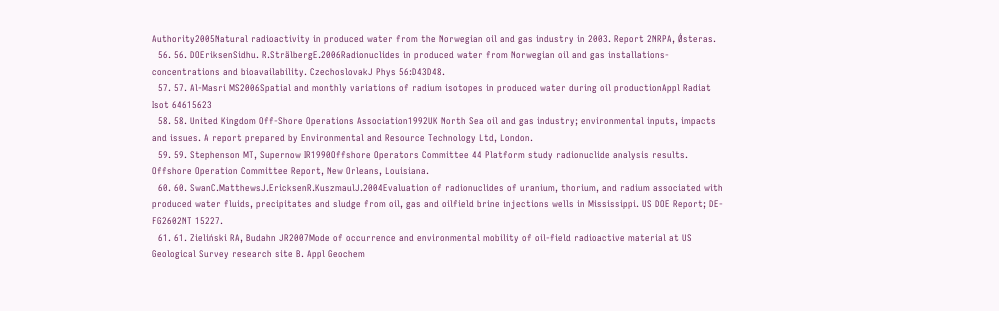Authority2005Natural radioactivity in produced water from the Norwegian oil and gas industry in 2003. Report 2NRPA, Ǿsteras.
  56. 56. DOEriksenSidhu. R.SträlbergE.2006Radionuclides in produced water from Norwegian oil and gas installations-concentrations and bioavailability. CzechoslovakJ Phys 56:D43D48.
  57. 57. Al-Masri MS2006Spatial and monthly variations of radium isotopes in produced water during oil productionAppl Radiat Isot 64615623
  58. 58. United Kingdom Off-Shore Operations Association1992UK North Sea oil and gas industry; environmental inputs, impacts and issues. A report prepared by Environmental and Resource Technology Ltd, London.
  59. 59. Stephenson MT, Supernow IR1990Offshore Operators Committee 44 Platform study radionuclide analysis results. Offshore Operation Committee Report, New Orleans, Louisiana.
  60. 60. SwanC.MatthewsJ.EricksenR.KuszmaulJ.2004Evaluation of radionuclides of uranium, thorium, and radium associated with produced water fluids, precipitates and sludge from oil, gas and oilfield brine injections wells in Mississippi. US DOE Report; DE-FG2602NT 15227.
  61. 61. Zieliński RA, Budahn JR2007Mode of occurrence and environmental mobility of oil-field radioactive material at US Geological Survey research site B. Appl Geochem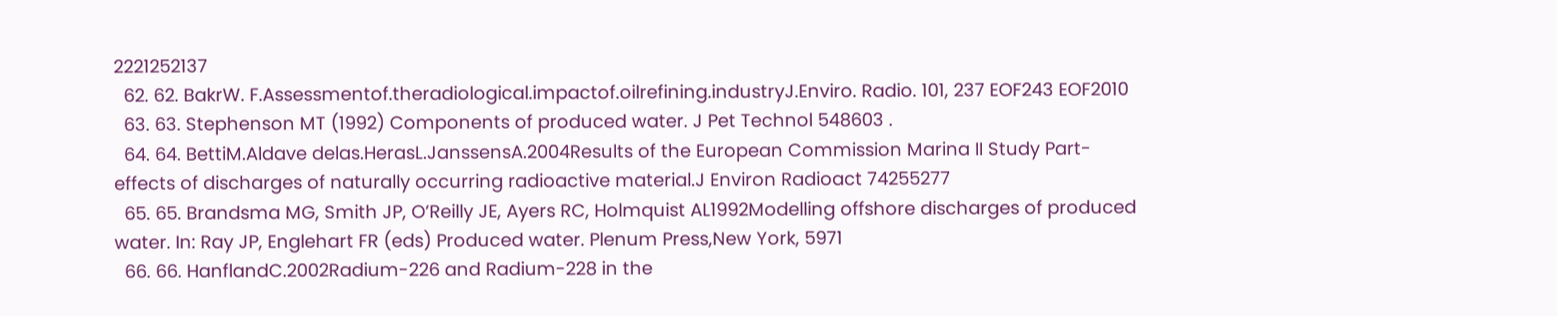2221252137
  62. 62. BakrW. F.Assessmentof.theradiological.impactof.oilrefining.industryJ.Enviro. Radio. 101, 237 EOF243 EOF2010
  63. 63. Stephenson MT (1992) Components of produced water. J Pet Technol 548603 .
  64. 64. BettiM.Aldave delas.HerasL.JanssensA.2004Results of the European Commission Marina II Study Part- effects of discharges of naturally occurring radioactive material.J Environ Radioact 74255277
  65. 65. Brandsma MG, Smith JP, O’Reilly JE, Ayers RC, Holmquist AL1992Modelling offshore discharges of produced water. In: Ray JP, Englehart FR (eds) Produced water. Plenum Press,New York, 5971
  66. 66. HanflandC.2002Radium-226 and Radium-228 in the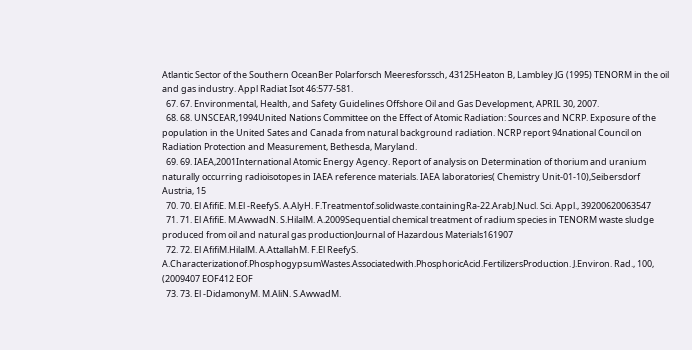Atlantic Sector of the Southern OceanBer Polarforsch Meeresforssch, 43125Heaton B, Lambley JG (1995) TENORM in the oil and gas industry. Appl Radiat Isot 46:577-581.
  67. 67. Environmental, Health, and Safety Guidelines Offshore Oil and Gas Development, APRIL 30, 2007.
  68. 68. UNSCEAR,1994United Nations Committee on the Effect of Atomic Radiation: Sources and NCRP. Exposure of the population in the United Sates and Canada from natural background radiation. NCRP report 94national Council on Radiation Protection and Measurement, Bethesda, Maryland.
  69. 69. IAEA,2001International Atomic Energy Agency. Report of analysis on Determination of thorium and uranium naturally occurring radioisotopes in IAEA reference materials. IAEA laboratories( Chemistry Unit-01-10),Seibersdorf Austria, 15
  70. 70. El AfifiE. M.El -ReefyS. A.AlyH. F.Treatmentof.solidwaste.containingRa-22.ArabJ.Nucl. Sci. Appl., 39200620063547
  71. 71. El AfifiE. M.AwwadN. S.HilalM. A.2009Sequential chemical treatment of radium species in TENORM waste sludge produced from oil and natural gas productionJournal of Hazardous Materials161907
  72. 72. El AfifiM.HilalM. A.AttallahM. F.El ReefyS. A.Characterizationof.PhosphogypsumWastes.Associatedwith.PhosphoricAcid.FertilizersProduction. J.Environ. Rad., 100, (2009407 EOF412 EOF
  73. 73. El -DidamonyM. M.AliN. S.AwwadM.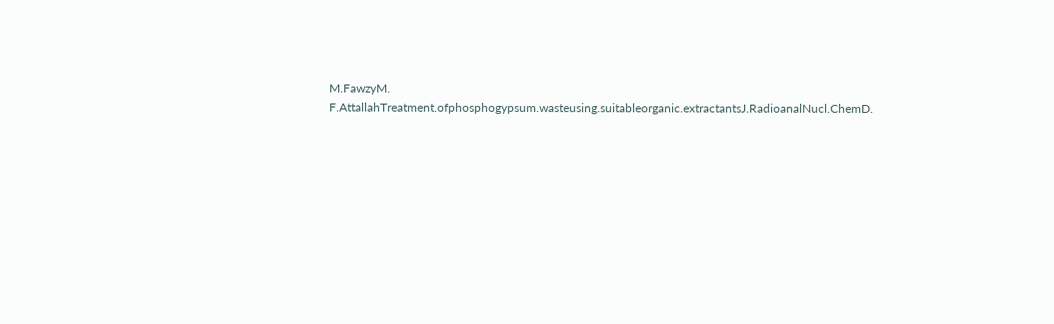M.FawzyM. F.AttallahTreatment.ofphosphogypsum.wasteusing.suitableorganic.extractantsJ.RadioanalNucl.ChemD.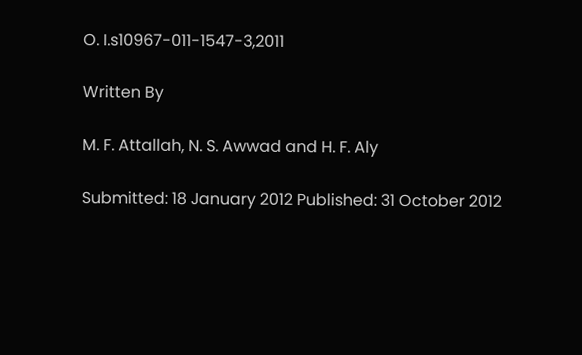O. I.s10967-011-1547-3,2011

Written By

M. F. Attallah, N. S. Awwad and H. F. Aly

Submitted: 18 January 2012 Published: 31 October 2012